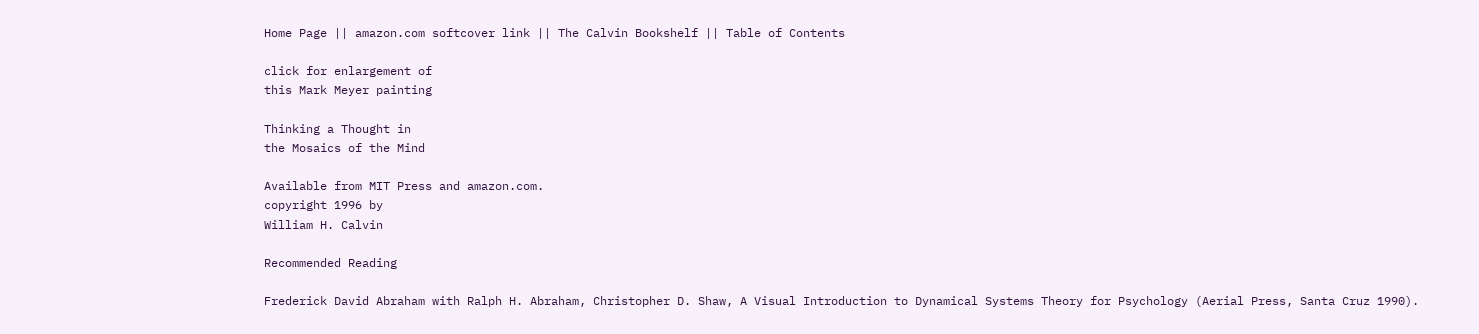Home Page || amazon.com softcover link || The Calvin Bookshelf || Table of Contents

click for enlargement of
this Mark Meyer painting

Thinking a Thought in
the Mosaics of the Mind

Available from MIT Press and amazon.com.
copyright 1996 by
William H. Calvin

Recommended Reading

Frederick David Abraham with Ralph H. Abraham, Christopher D. Shaw, A Visual Introduction to Dynamical Systems Theory for Psychology (Aerial Press, Santa Cruz 1990).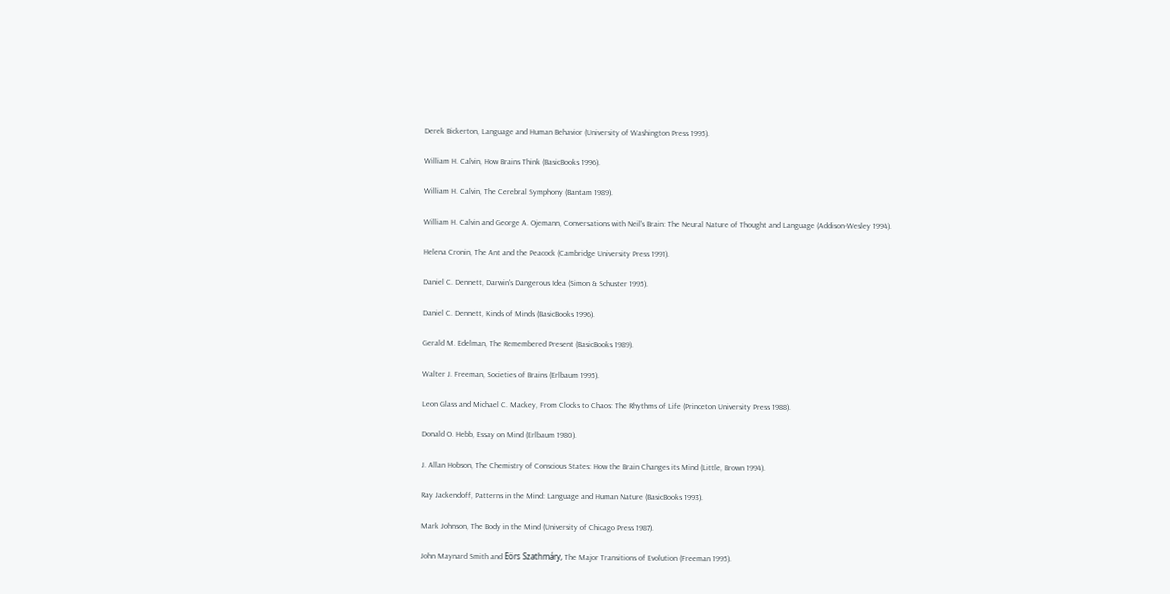Derek Bickerton, Language and Human Behavior (University of Washington Press 1995).

William H. Calvin, How Brains Think (BasicBooks 1996).

William H. Calvin, The Cerebral Symphony (Bantam 1989).

William H. Calvin and George A. Ojemann, Conversations with Neil's Brain: The Neural Nature of Thought and Language (Addison-Wesley 1994).

Helena Cronin, The Ant and the Peacock (Cambridge University Press 1991).

Daniel C. Dennett, Darwin's Dangerous Idea (Simon & Schuster 1995).

Daniel C. Dennett, Kinds of Minds (BasicBooks 1996).

Gerald M. Edelman, The Remembered Present (BasicBooks 1989).

Walter J. Freeman, Societies of Brains (Erlbaum 1995).

Leon Glass and Michael C. Mackey, From Clocks to Chaos: The Rhythms of Life (Princeton University Press 1988).

Donald O. Hebb, Essay on Mind (Erlbaum 1980).

J. Allan Hobson, The Chemistry of Conscious States: How the Brain Changes its Mind (Little, Brown 1994).

Ray Jackendoff, Patterns in the Mind: Language and Human Nature (BasicBooks 1993).

Mark Johnson, The Body in the Mind (University of Chicago Press 1987).

John Maynard Smith and Eörs Szathmáry, The Major Transitions of Evolution (Freeman 1995).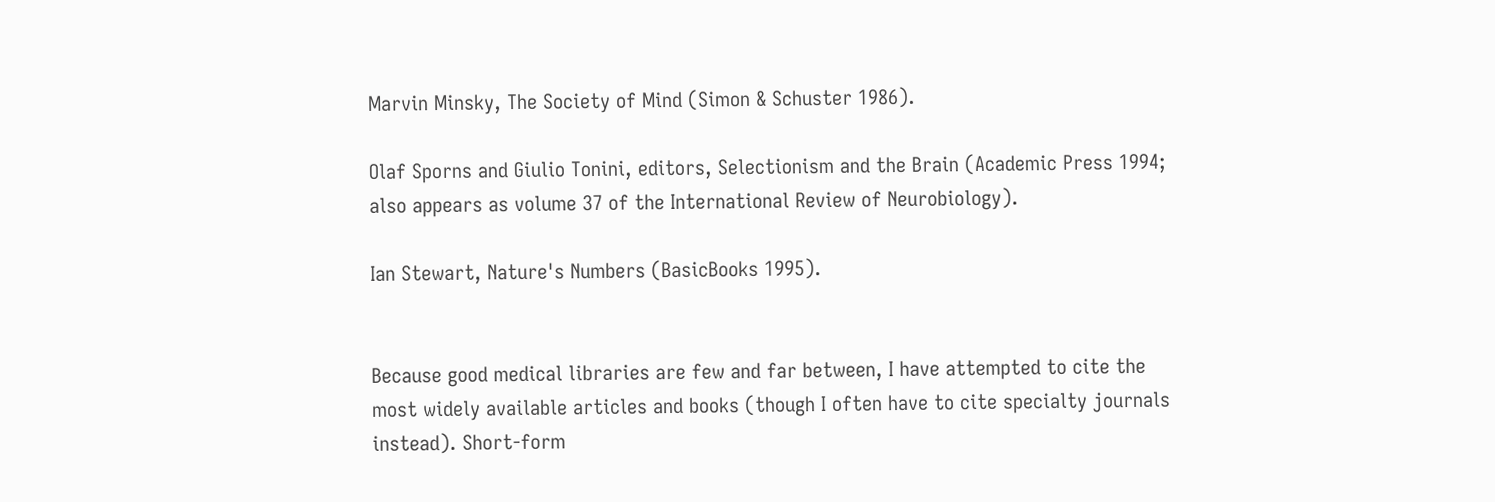Marvin Minsky, The Society of Mind (Simon & Schuster 1986).

Olaf Sporns and Giulio Tonini, editors, Selectionism and the Brain (Academic Press 1994; also appears as volume 37 of the International Review of Neurobiology).

Ian Stewart, Nature's Numbers (BasicBooks 1995).


Because good medical libraries are few and far between, I have attempted to cite the most widely available articles and books (though I often have to cite specialty journals instead). Short-form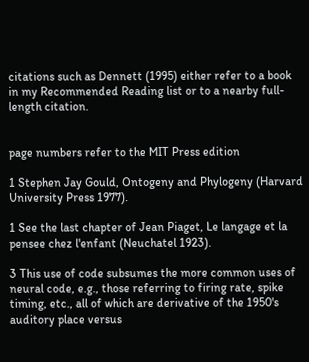citations such as Dennett (1995) either refer to a book in my Recommended Reading list or to a nearby full-length citation.


page numbers refer to the MIT Press edition

1 Stephen Jay Gould, Ontogeny and Phylogeny (Harvard University Press 1977).

1 See the last chapter of Jean Piaget, Le langage et la pensee chez l'enfant (Neuchatel 1923).

3 This use of code subsumes the more common uses of neural code, e.g., those referring to firing rate, spike timing, etc., all of which are derivative of the 1950's auditory place versus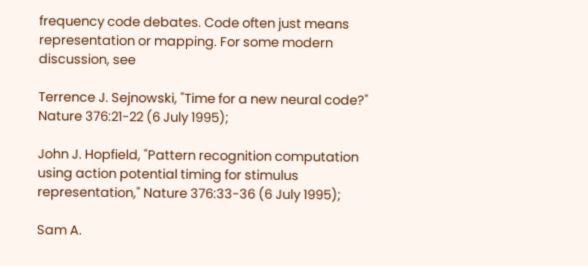frequency code debates. Code often just means representation or mapping. For some modern discussion, see

Terrence J. Sejnowski, "Time for a new neural code?" Nature 376:21-22 (6 July 1995);

John J. Hopfield, "Pattern recognition computation using action potential timing for stimulus representation," Nature 376:33-36 (6 July 1995);

Sam A.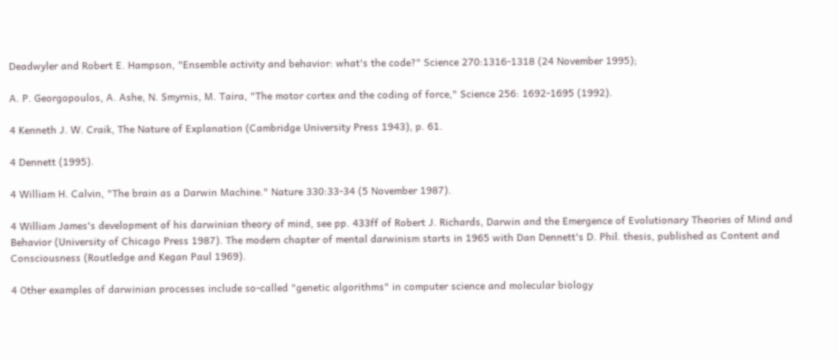Deadwyler and Robert E. Hampson, "Ensemble activity and behavior: what's the code?" Science 270:1316-1318 (24 November 1995);

A. P. Georgopoulos, A. Ashe, N. Smyrnis, M. Taira, "The motor cortex and the coding of force," Science 256: 1692-1695 (1992).

4 Kenneth J. W. Craik, The Nature of Explanation (Cambridge University Press 1943), p. 61.

4 Dennett (1995).

4 William H. Calvin, "The brain as a Darwin Machine." Nature 330:33-34 (5 November 1987).

4 William James's development of his darwinian theory of mind, see pp. 433ff of Robert J. Richards, Darwin and the Emergence of Evolutionary Theories of Mind and Behavior (University of Chicago Press 1987). The modern chapter of mental darwinism starts in 1965 with Dan Dennett's D. Phil. thesis, published as Content and Consciousness (Routledge and Kegan Paul 1969).

4 Other examples of darwinian processes include so-called "genetic algorithms" in computer science and molecular biology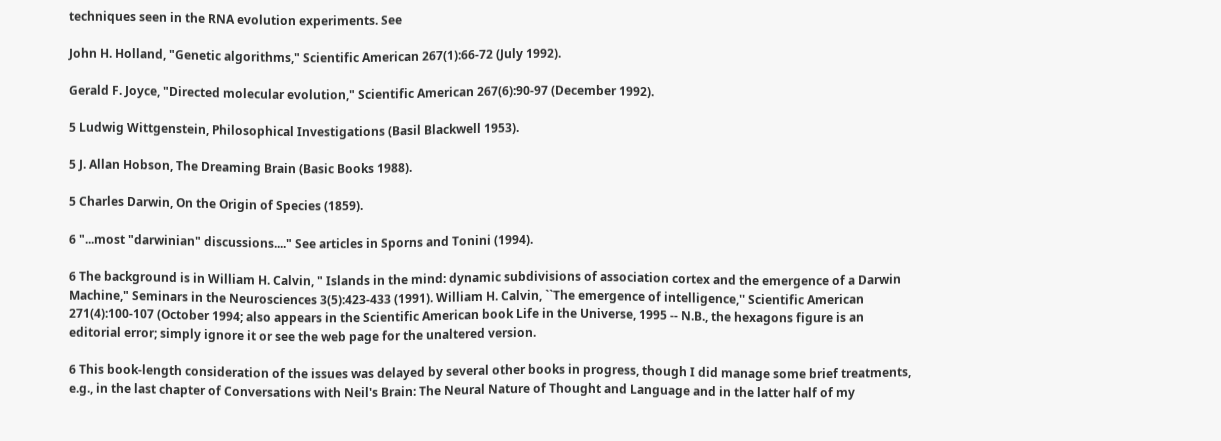techniques seen in the RNA evolution experiments. See

John H. Holland, "Genetic algorithms," Scientific American 267(1):66-72 (July 1992).

Gerald F. Joyce, "Directed molecular evolution," Scientific American 267(6):90-97 (December 1992).

5 Ludwig Wittgenstein, Philosophical Investigations (Basil Blackwell 1953).

5 J. Allan Hobson, The Dreaming Brain (Basic Books 1988).

5 Charles Darwin, On the Origin of Species (1859).

6 "...most "darwinian" discussions...." See articles in Sporns and Tonini (1994).

6 The background is in William H. Calvin, " Islands in the mind: dynamic subdivisions of association cortex and the emergence of a Darwin Machine," Seminars in the Neurosciences 3(5):423-433 (1991). William H. Calvin, ``The emergence of intelligence,'' Scientific American 271(4):100-107 (October 1994; also appears in the Scientific American book Life in the Universe, 1995 -- N.B., the hexagons figure is an editorial error; simply ignore it or see the web page for the unaltered version.

6 This book-length consideration of the issues was delayed by several other books in progress, though I did manage some brief treatments, e.g., in the last chapter of Conversations with Neil's Brain: The Neural Nature of Thought and Language and in the latter half of my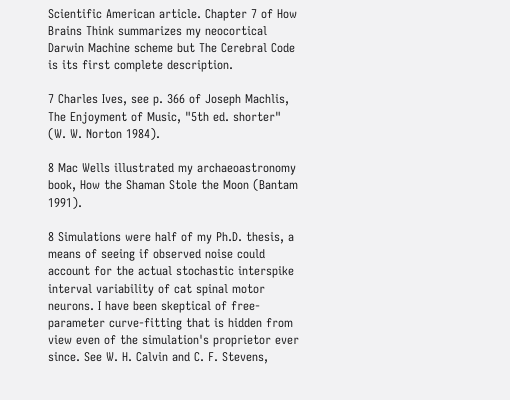Scientific American article. Chapter 7 of How Brains Think summarizes my neocortical Darwin Machine scheme but The Cerebral Code is its first complete description.

7 Charles Ives, see p. 366 of Joseph Machlis, The Enjoyment of Music, "5th ed. shorter" (W. W. Norton 1984).

8 Mac Wells illustrated my archaeoastronomy book, How the Shaman Stole the Moon (Bantam 1991).

8 Simulations were half of my Ph.D. thesis, a means of seeing if observed noise could account for the actual stochastic interspike interval variability of cat spinal motor neurons. I have been skeptical of free-parameter curve-fitting that is hidden from view even of the simulation's proprietor ever since. See W. H. Calvin and C. F. Stevens,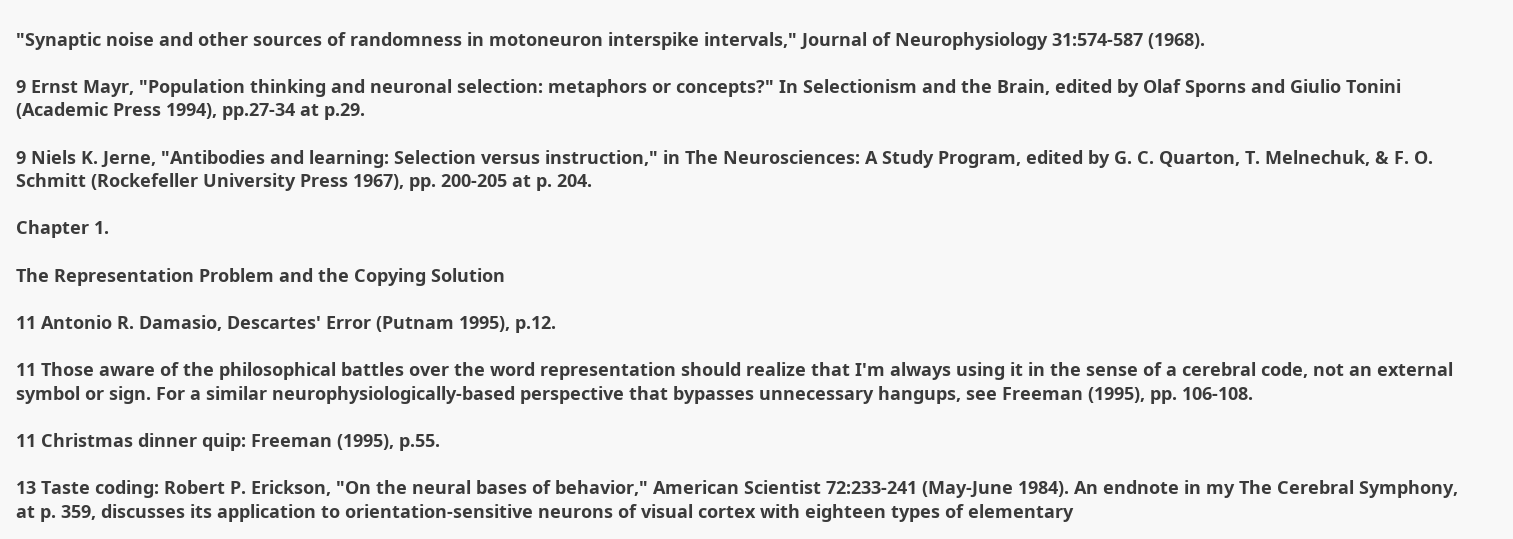"Synaptic noise and other sources of randomness in motoneuron interspike intervals," Journal of Neurophysiology 31:574-587 (1968).

9 Ernst Mayr, "Population thinking and neuronal selection: metaphors or concepts?" In Selectionism and the Brain, edited by Olaf Sporns and Giulio Tonini (Academic Press 1994), pp.27-34 at p.29.

9 Niels K. Jerne, "Antibodies and learning: Selection versus instruction," in The Neurosciences: A Study Program, edited by G. C. Quarton, T. Melnechuk, & F. O. Schmitt (Rockefeller University Press 1967), pp. 200-205 at p. 204.

Chapter 1.

The Representation Problem and the Copying Solution

11 Antonio R. Damasio, Descartes' Error (Putnam 1995), p.12.

11 Those aware of the philosophical battles over the word representation should realize that I'm always using it in the sense of a cerebral code, not an external symbol or sign. For a similar neurophysiologically-based perspective that bypasses unnecessary hangups, see Freeman (1995), pp. 106-108.

11 Christmas dinner quip: Freeman (1995), p.55.

13 Taste coding: Robert P. Erickson, "On the neural bases of behavior," American Scientist 72:233-241 (May-June 1984). An endnote in my The Cerebral Symphony, at p. 359, discusses its application to orientation-sensitive neurons of visual cortex with eighteen types of elementary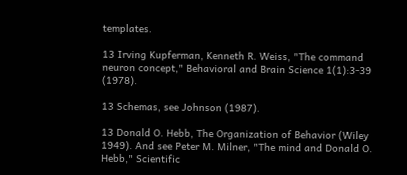templates.

13 Irving Kupferman, Kenneth R. Weiss, "The command neuron concept," Behavioral and Brain Science 1(1):3-39 (1978).

13 Schemas, see Johnson (1987).

13 Donald O. Hebb, The Organization of Behavior (Wiley 1949). And see Peter M. Milner, "The mind and Donald O. Hebb," Scientific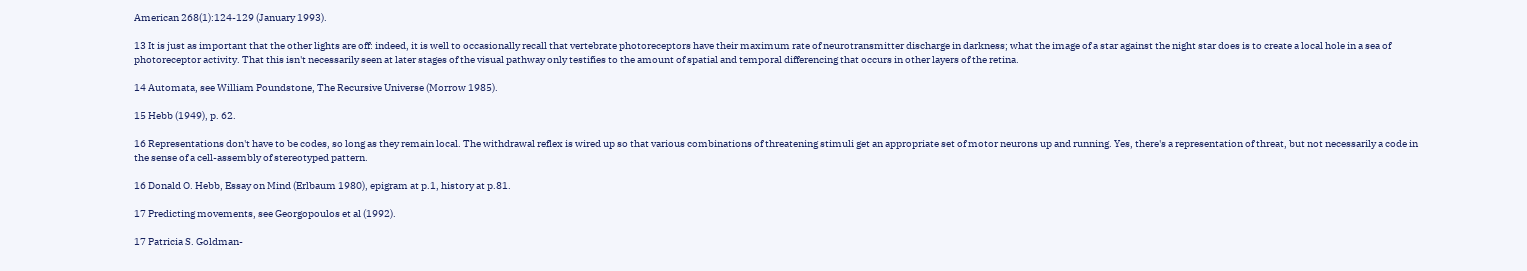American 268(1):124-129 (January 1993).

13 It is just as important that the other lights are off: indeed, it is well to occasionally recall that vertebrate photoreceptors have their maximum rate of neurotransmitter discharge in darkness; what the image of a star against the night star does is to create a local hole in a sea of photoreceptor activity. That this isn't necessarily seen at later stages of the visual pathway only testifies to the amount of spatial and temporal differencing that occurs in other layers of the retina.

14 Automata, see William Poundstone, The Recursive Universe (Morrow 1985).

15 Hebb (1949), p. 62.

16 Representations don't have to be codes, so long as they remain local. The withdrawal reflex is wired up so that various combinations of threatening stimuli get an appropriate set of motor neurons up and running. Yes, there's a representation of threat, but not necessarily a code in the sense of a cell-assembly of stereotyped pattern.

16 Donald O. Hebb, Essay on Mind (Erlbaum 1980), epigram at p.1, history at p.81.

17 Predicting movements, see Georgopoulos et al (1992).

17 Patricia S. Goldman-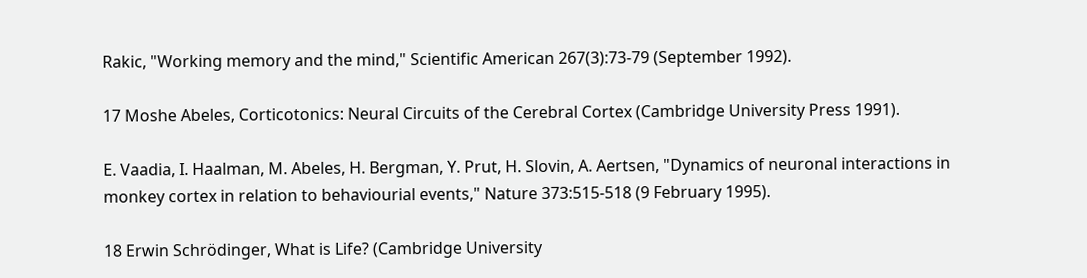Rakic, "Working memory and the mind," Scientific American 267(3):73-79 (September 1992).

17 Moshe Abeles, Corticotonics: Neural Circuits of the Cerebral Cortex (Cambridge University Press 1991).

E. Vaadia, I. Haalman, M. Abeles, H. Bergman, Y. Prut, H. Slovin, A. Aertsen, "Dynamics of neuronal interactions in monkey cortex in relation to behaviourial events," Nature 373:515-518 (9 February 1995).

18 Erwin Schrödinger, What is Life? (Cambridge University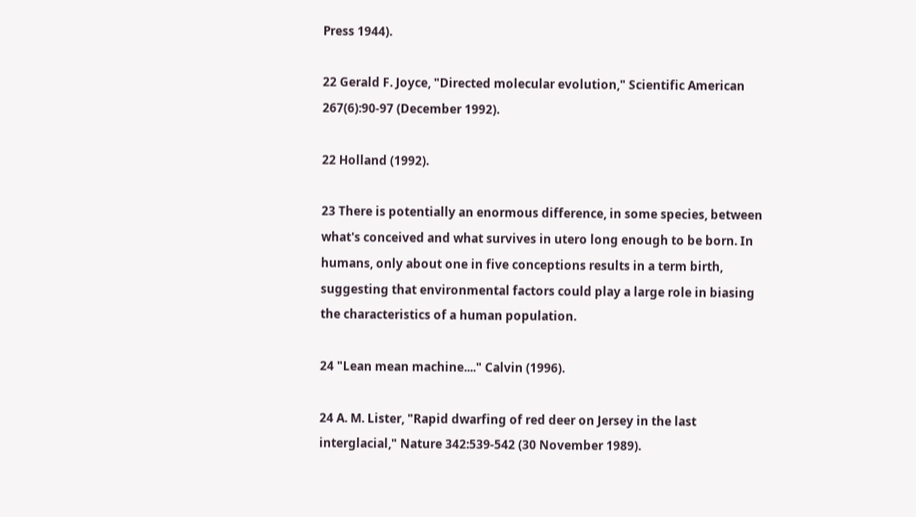Press 1944).

22 Gerald F. Joyce, "Directed molecular evolution," Scientific American 267(6):90-97 (December 1992).

22 Holland (1992).

23 There is potentially an enormous difference, in some species, between what's conceived and what survives in utero long enough to be born. In humans, only about one in five conceptions results in a term birth, suggesting that environmental factors could play a large role in biasing the characteristics of a human population.

24 "Lean mean machine...." Calvin (1996).

24 A. M. Lister, "Rapid dwarfing of red deer on Jersey in the last interglacial," Nature 342:539-542 (30 November 1989).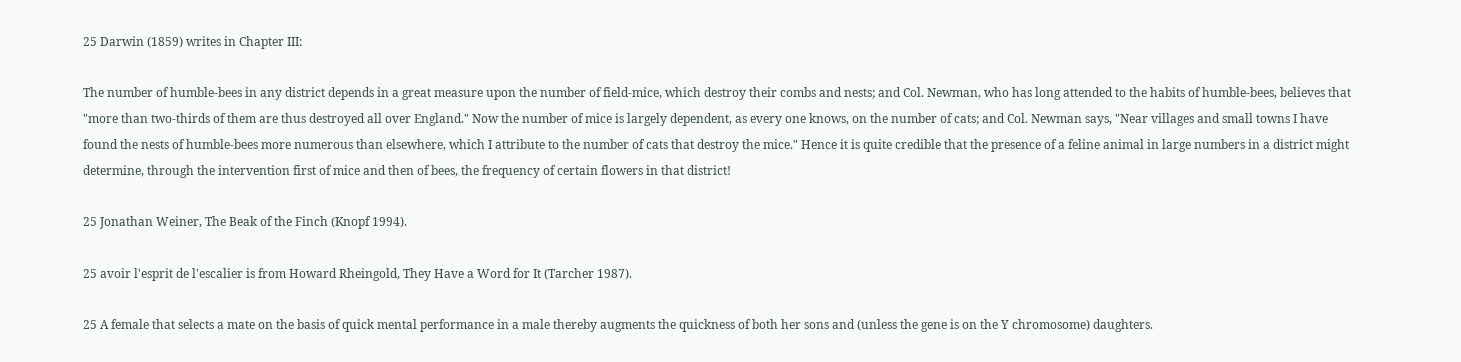25 Darwin (1859) writes in Chapter III:

The number of humble-bees in any district depends in a great measure upon the number of field-mice, which destroy their combs and nests; and Col. Newman, who has long attended to the habits of humble-bees, believes that "more than two-thirds of them are thus destroyed all over England." Now the number of mice is largely dependent, as every one knows, on the number of cats; and Col. Newman says, "Near villages and small towns I have found the nests of humble-bees more numerous than elsewhere, which I attribute to the number of cats that destroy the mice." Hence it is quite credible that the presence of a feline animal in large numbers in a district might determine, through the intervention first of mice and then of bees, the frequency of certain flowers in that district!

25 Jonathan Weiner, The Beak of the Finch (Knopf 1994).

25 avoir l'esprit de l'escalier is from Howard Rheingold, They Have a Word for It (Tarcher 1987).

25 A female that selects a mate on the basis of quick mental performance in a male thereby augments the quickness of both her sons and (unless the gene is on the Y chromosome) daughters.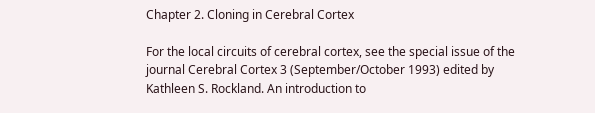Chapter 2. Cloning in Cerebral Cortex

For the local circuits of cerebral cortex, see the special issue of the journal Cerebral Cortex 3 (September/October 1993) edited by Kathleen S. Rockland. An introduction to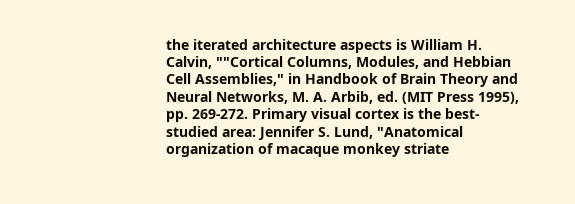the iterated architecture aspects is William H. Calvin, ""Cortical Columns, Modules, and Hebbian Cell Assemblies," in Handbook of Brain Theory and Neural Networks, M. A. Arbib, ed. (MIT Press 1995), pp. 269-272. Primary visual cortex is the best-studied area: Jennifer S. Lund, "Anatomical organization of macaque monkey striate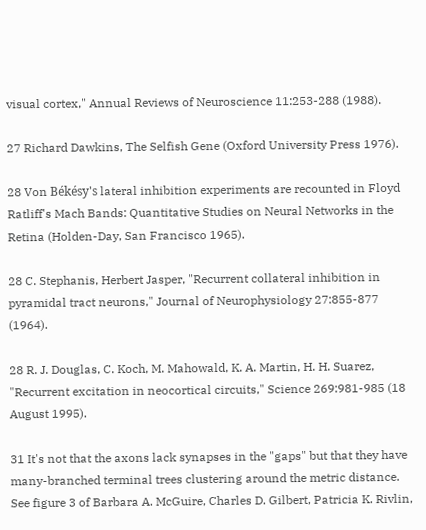visual cortex," Annual Reviews of Neuroscience 11:253-288 (1988).

27 Richard Dawkins, The Selfish Gene (Oxford University Press 1976).

28 Von Békésy's lateral inhibition experiments are recounted in Floyd Ratliff's Mach Bands: Quantitative Studies on Neural Networks in the Retina (Holden-Day, San Francisco 1965).

28 C. Stephanis, Herbert Jasper, "Recurrent collateral inhibition in pyramidal tract neurons," Journal of Neurophysiology 27:855-877 (1964).

28 R. J. Douglas, C. Koch, M. Mahowald, K. A. Martin, H. H. Suarez, "Recurrent excitation in neocortical circuits," Science 269:981-985 (18 August 1995).

31 It's not that the axons lack synapses in the "gaps" but that they have many-branched terminal trees clustering around the metric distance. See figure 3 of Barbara A. McGuire, Charles D. Gilbert, Patricia K. Rivlin,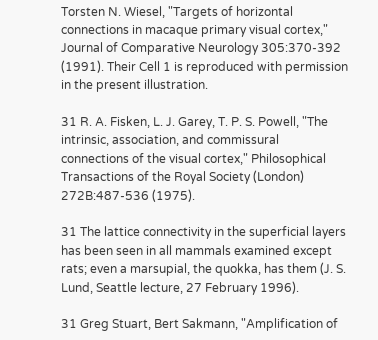Torsten N. Wiesel, "Targets of horizontal connections in macaque primary visual cortex," Journal of Comparative Neurology 305:370-392 (1991). Their Cell 1 is reproduced with permission in the present illustration.

31 R. A. Fisken, L. J. Garey, T. P. S. Powell, "The intrinsic, association, and commissural connections of the visual cortex," Philosophical Transactions of the Royal Society (London) 272B:487-536 (1975).

31 The lattice connectivity in the superficial layers has been seen in all mammals examined except rats; even a marsupial, the quokka, has them (J. S. Lund, Seattle lecture, 27 February 1996).

31 Greg Stuart, Bert Sakmann, "Amplification of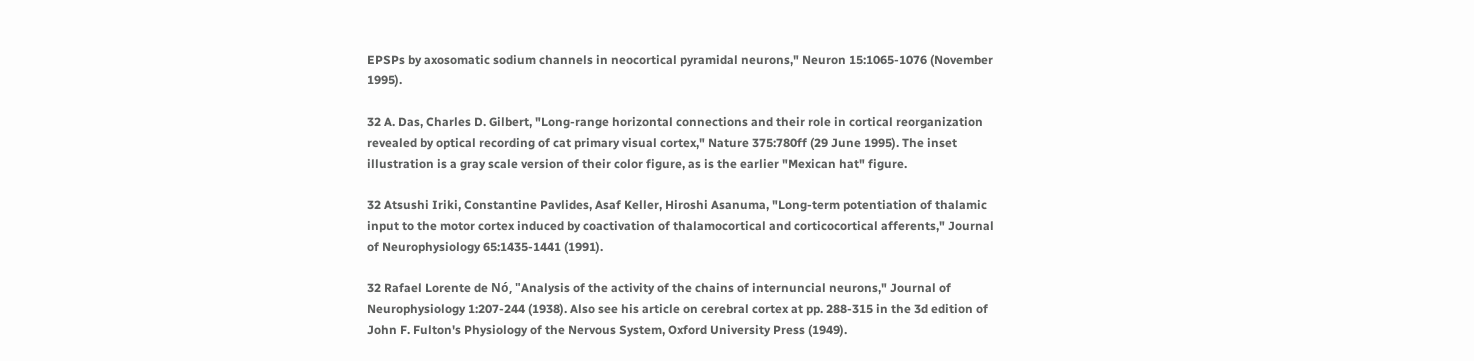EPSPs by axosomatic sodium channels in neocortical pyramidal neurons," Neuron 15:1065-1076 (November 1995).

32 A. Das, Charles D. Gilbert, "Long-range horizontal connections and their role in cortical reorganization revealed by optical recording of cat primary visual cortex," Nature 375:780ff (29 June 1995). The inset illustration is a gray scale version of their color figure, as is the earlier "Mexican hat" figure.

32 Atsushi Iriki, Constantine Pavlides, Asaf Keller, Hiroshi Asanuma, "Long-term potentiation of thalamic input to the motor cortex induced by coactivation of thalamocortical and corticocortical afferents," Journal of Neurophysiology 65:1435-1441 (1991).

32 Rafael Lorente de Nó, "Analysis of the activity of the chains of internuncial neurons," Journal of Neurophysiology 1:207-244 (1938). Also see his article on cerebral cortex at pp. 288-315 in the 3d edition of John F. Fulton's Physiology of the Nervous System, Oxford University Press (1949).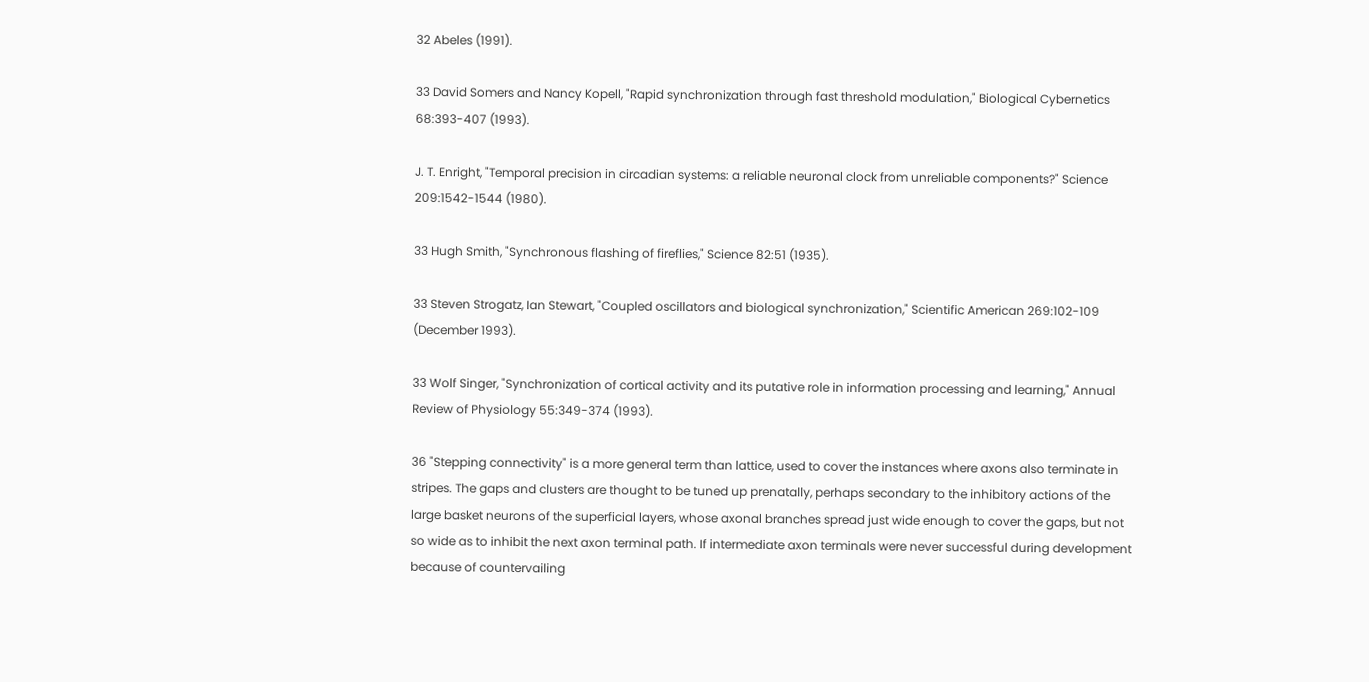32 Abeles (1991).

33 David Somers and Nancy Kopell, "Rapid synchronization through fast threshold modulation," Biological Cybernetics 68:393-407 (1993).

J. T. Enright, "Temporal precision in circadian systems: a reliable neuronal clock from unreliable components?" Science 209:1542-1544 (1980).

33 Hugh Smith, "Synchronous flashing of fireflies," Science 82:51 (1935).

33 Steven Strogatz, Ian Stewart, "Coupled oscillators and biological synchronization," Scientific American 269:102-109 (December 1993).

33 Wolf Singer, "Synchronization of cortical activity and its putative role in information processing and learning," Annual Review of Physiology 55:349-374 (1993).

36 "Stepping connectivity" is a more general term than lattice, used to cover the instances where axons also terminate in stripes. The gaps and clusters are thought to be tuned up prenatally, perhaps secondary to the inhibitory actions of the large basket neurons of the superficial layers, whose axonal branches spread just wide enough to cover the gaps, but not so wide as to inhibit the next axon terminal path. If intermediate axon terminals were never successful during development because of countervailing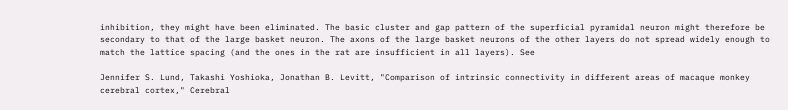inhibition, they might have been eliminated. The basic cluster and gap pattern of the superficial pyramidal neuron might therefore be secondary to that of the large basket neuron. The axons of the large basket neurons of the other layers do not spread widely enough to match the lattice spacing (and the ones in the rat are insufficient in all layers). See

Jennifer S. Lund, Takashi Yoshioka, Jonathan B. Levitt, "Comparison of intrinsic connectivity in different areas of macaque monkey cerebral cortex," Cerebral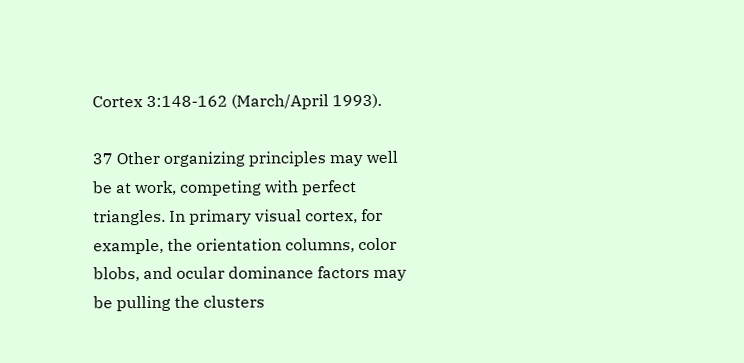Cortex 3:148-162 (March/April 1993).

37 Other organizing principles may well be at work, competing with perfect triangles. In primary visual cortex, for example, the orientation columns, color blobs, and ocular dominance factors may be pulling the clusters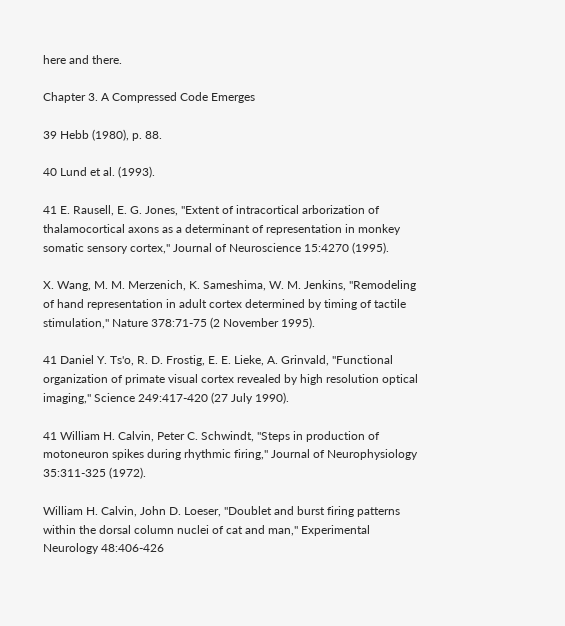here and there.

Chapter 3. A Compressed Code Emerges

39 Hebb (1980), p. 88.

40 Lund et al. (1993).

41 E. Rausell, E. G. Jones, "Extent of intracortical arborization of thalamocortical axons as a determinant of representation in monkey somatic sensory cortex," Journal of Neuroscience 15:4270 (1995).

X. Wang, M. M. Merzenich, K. Sameshima, W. M. Jenkins, "Remodeling of hand representation in adult cortex determined by timing of tactile stimulation," Nature 378:71-75 (2 November 1995).

41 Daniel Y. Ts'o, R. D. Frostig, E. E. Lieke, A. Grinvald, "Functional organization of primate visual cortex revealed by high resolution optical imaging," Science 249:417-420 (27 July 1990).

41 William H. Calvin, Peter C. Schwindt, "Steps in production of motoneuron spikes during rhythmic firing," Journal of Neurophysiology 35:311-325 (1972).

William H. Calvin, John D. Loeser, "Doublet and burst firing patterns within the dorsal column nuclei of cat and man," Experimental Neurology 48:406-426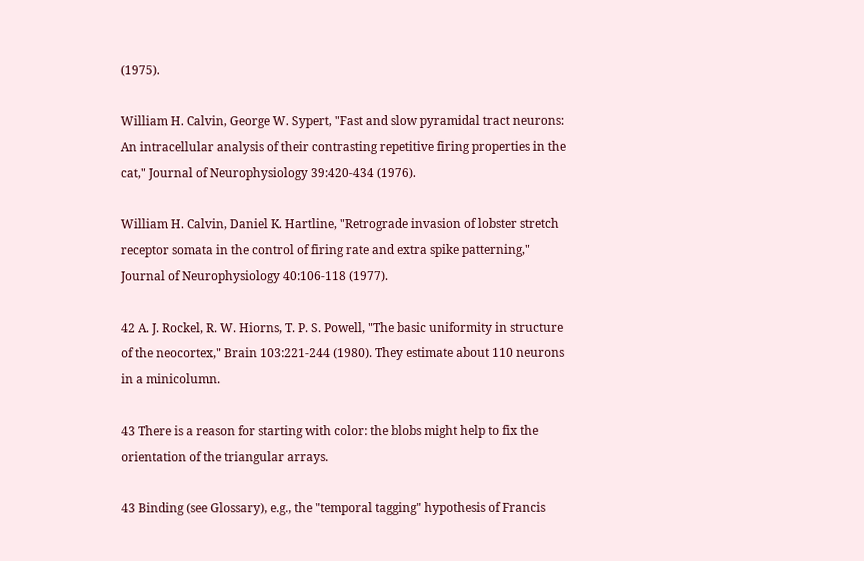(1975).

William H. Calvin, George W. Sypert, "Fast and slow pyramidal tract neurons: An intracellular analysis of their contrasting repetitive firing properties in the cat," Journal of Neurophysiology 39:420-434 (1976).

William H. Calvin, Daniel K. Hartline, "Retrograde invasion of lobster stretch receptor somata in the control of firing rate and extra spike patterning," Journal of Neurophysiology 40:106-118 (1977).

42 A. J. Rockel, R. W. Hiorns, T. P. S. Powell, "The basic uniformity in structure of the neocortex," Brain 103:221-244 (1980). They estimate about 110 neurons in a minicolumn.

43 There is a reason for starting with color: the blobs might help to fix the orientation of the triangular arrays.

43 Binding (see Glossary), e.g., the "temporal tagging" hypothesis of Francis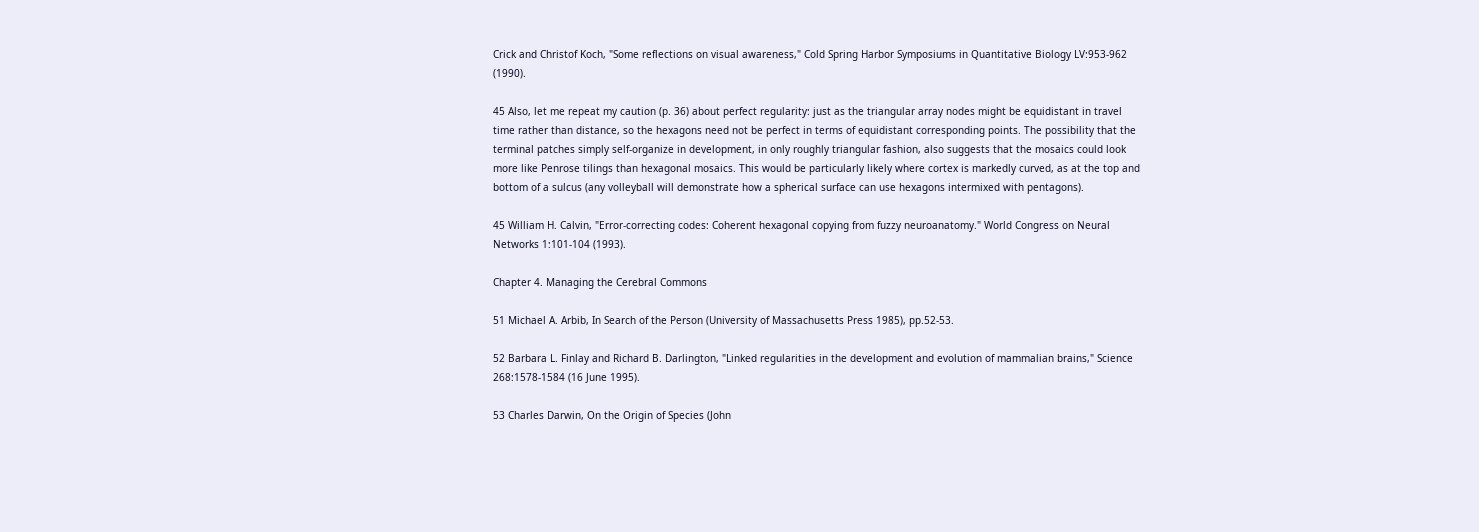Crick and Christof Koch, "Some reflections on visual awareness," Cold Spring Harbor Symposiums in Quantitative Biology LV:953-962 (1990).

45 Also, let me repeat my caution (p. 36) about perfect regularity: just as the triangular array nodes might be equidistant in travel time rather than distance, so the hexagons need not be perfect in terms of equidistant corresponding points. The possibility that the terminal patches simply self-organize in development, in only roughly triangular fashion, also suggests that the mosaics could look more like Penrose tilings than hexagonal mosaics. This would be particularly likely where cortex is markedly curved, as at the top and bottom of a sulcus (any volleyball will demonstrate how a spherical surface can use hexagons intermixed with pentagons).

45 William H. Calvin, "Error-correcting codes: Coherent hexagonal copying from fuzzy neuroanatomy." World Congress on Neural Networks 1:101-104 (1993).

Chapter 4. Managing the Cerebral Commons

51 Michael A. Arbib, In Search of the Person (University of Massachusetts Press 1985), pp.52-53.

52 Barbara L. Finlay and Richard B. Darlington, "Linked regularities in the development and evolution of mammalian brains," Science 268:1578-1584 (16 June 1995).

53 Charles Darwin, On the Origin of Species (John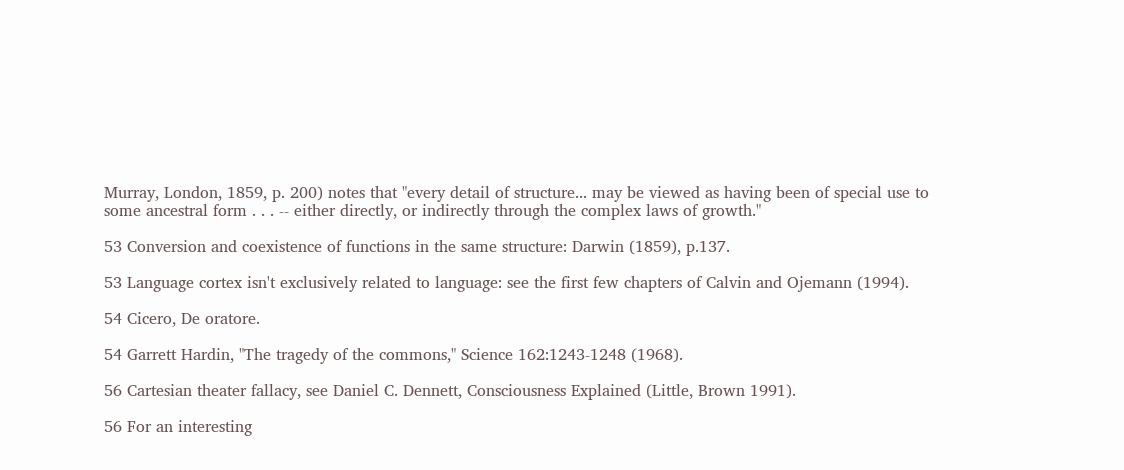Murray, London, 1859, p. 200) notes that "every detail of structure... may be viewed as having been of special use to some ancestral form . . . -- either directly, or indirectly through the complex laws of growth."

53 Conversion and coexistence of functions in the same structure: Darwin (1859), p.137.

53 Language cortex isn't exclusively related to language: see the first few chapters of Calvin and Ojemann (1994).

54 Cicero, De oratore.

54 Garrett Hardin, "The tragedy of the commons," Science 162:1243-1248 (1968).

56 Cartesian theater fallacy, see Daniel C. Dennett, Consciousness Explained (Little, Brown 1991).

56 For an interesting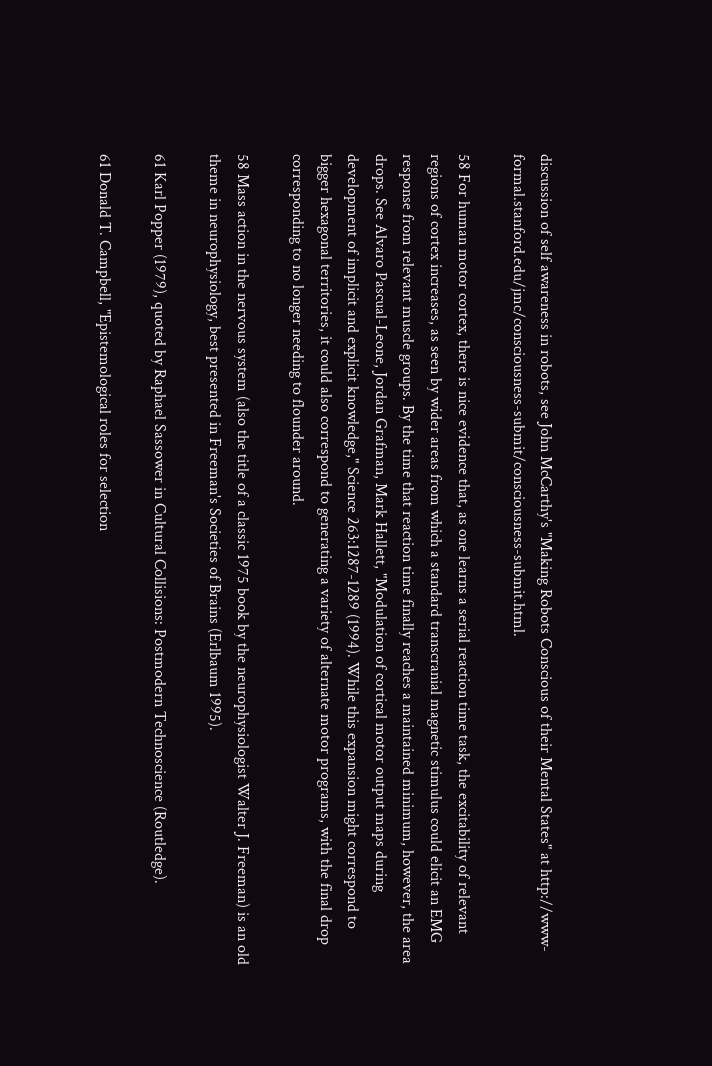discussion of self awareness in robots, see John McCarthy's "Making Robots Conscious of their Mental States" at http://www-formal.stanford.edu/jmc/consciousness-submit/consciousness-submit.html.

58 For human motor cortex, there is nice evidence that, as one learns a serial reaction time task, the excitability of relevant regions of cortex increases, as seen by wider areas from which a standard transcranial magnetic stimulus could elicit an EMG response from relevant muscle groups. By the time that reaction time finally reaches a maintained minimum, however, the area drops. See Alvaro Pascual-Leone, Jordan Grafman, Mark Hallett, "Modulation of cortical motor output maps during development of implicit and explicit knowledge," Science 263:1287-1289 (1994). While this expansion might correspond to bigger hexagonal territories, it could also correspond to generating a variety of alternate motor programs, with the final drop corresponding to no longer needing to flounder around.

58 Mass action in the nervous system (also the title of a classic 1975 book by the neurophysiologist Walter J. Freeman) is an old theme in neurophysiology, best presented in Freeman's Societies of Brains (Erlbaum 1995).

61 Karl Popper (1979), quoted by Raphael Sassower in Cultural Collisions: Postmodern Technoscience (Routledge).

61 Donald T. Campbell, "Epistemological roles for selection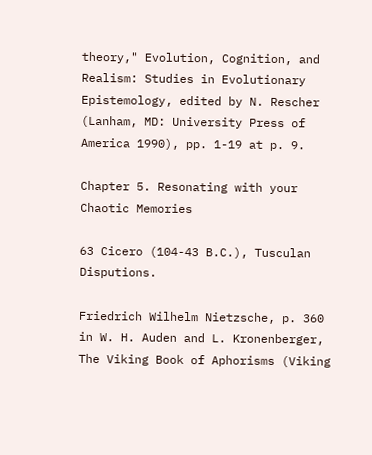theory," Evolution, Cognition, and Realism: Studies in Evolutionary Epistemology, edited by N. Rescher (Lanham, MD: University Press of America 1990), pp. 1-19 at p. 9.

Chapter 5. Resonating with your Chaotic Memories

63 Cicero (104-43 B.C.), Tusculan Disputions.

Friedrich Wilhelm Nietzsche, p. 360 in W. H. Auden and L. Kronenberger, The Viking Book of Aphorisms (Viking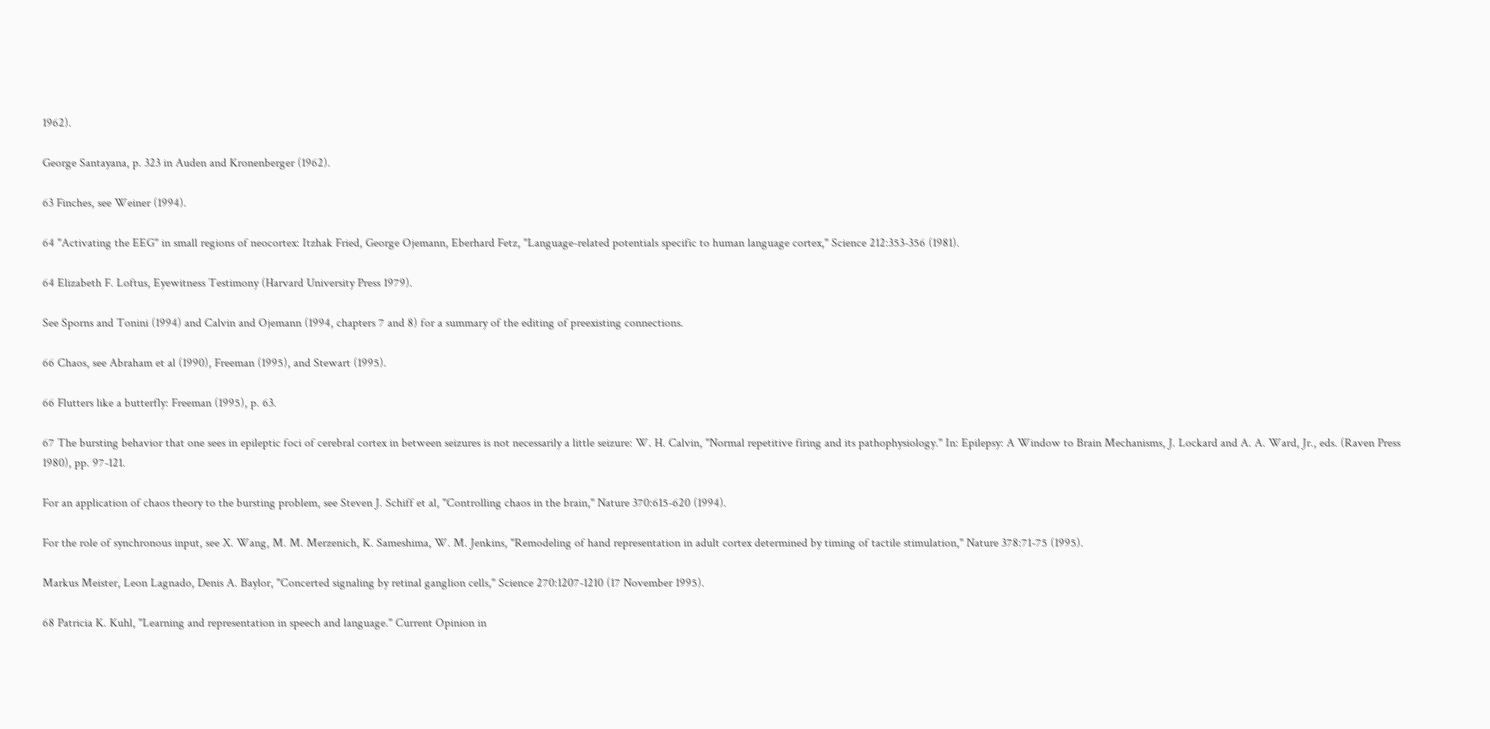1962).

George Santayana, p. 323 in Auden and Kronenberger (1962).

63 Finches, see Weiner (1994).

64 "Activating the EEG" in small regions of neocortex: Itzhak Fried, George Ojemann, Eberhard Fetz, "Language-related potentials specific to human language cortex," Science 212:353-356 (1981).

64 Elizabeth F. Loftus, Eyewitness Testimony (Harvard University Press 1979).

See Sporns and Tonini (1994) and Calvin and Ojemann (1994, chapters 7 and 8) for a summary of the editing of preexisting connections.

66 Chaos, see Abraham et al (1990), Freeman (1995), and Stewart (1995).

66 Flutters like a butterfly: Freeman (1995), p. 63.

67 The bursting behavior that one sees in epileptic foci of cerebral cortex in between seizures is not necessarily a little seizure: W. H. Calvin, "Normal repetitive firing and its pathophysiology." In: Epilepsy: A Window to Brain Mechanisms, J. Lockard and A. A. Ward, Jr., eds. (Raven Press 1980), pp. 97-121.

For an application of chaos theory to the bursting problem, see Steven J. Schiff et al, "Controlling chaos in the brain," Nature 370:615-620 (1994).

For the role of synchronous input, see X. Wang, M. M. Merzenich, K. Sameshima, W. M. Jenkins, "Remodeling of hand representation in adult cortex determined by timing of tactile stimulation," Nature 378:71-75 (1995).

Markus Meister, Leon Lagnado, Denis A. Baylor, "Concerted signaling by retinal ganglion cells," Science 270:1207-1210 (17 November 1995).

68 Patricia K. Kuhl, "Learning and representation in speech and language." Current Opinion in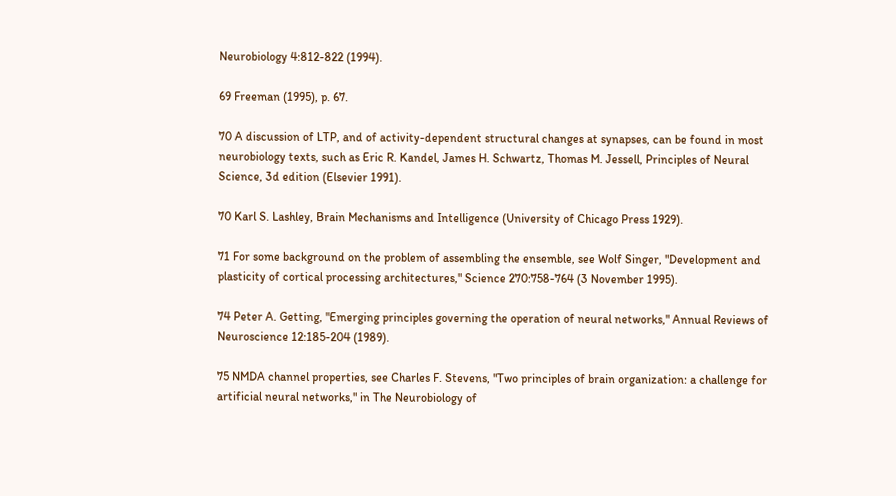Neurobiology 4:812-822 (1994).

69 Freeman (1995), p. 67.

70 A discussion of LTP, and of activity-dependent structural changes at synapses, can be found in most neurobiology texts, such as Eric R. Kandel, James H. Schwartz, Thomas M. Jessell, Principles of Neural Science, 3d edition (Elsevier 1991).

70 Karl S. Lashley, Brain Mechanisms and Intelligence (University of Chicago Press 1929).

71 For some background on the problem of assembling the ensemble, see Wolf Singer, "Development and plasticity of cortical processing architectures," Science 270:758-764 (3 November 1995).

74 Peter A. Getting, "Emerging principles governing the operation of neural networks," Annual Reviews of Neuroscience 12:185-204 (1989).

75 NMDA channel properties, see Charles F. Stevens, "Two principles of brain organization: a challenge for artificial neural networks," in The Neurobiology of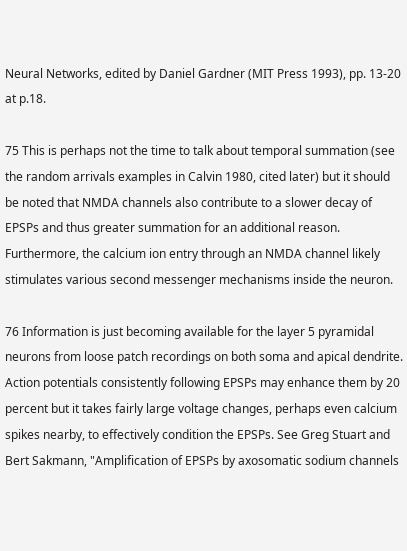Neural Networks, edited by Daniel Gardner (MIT Press 1993), pp. 13-20 at p.18.

75 This is perhaps not the time to talk about temporal summation (see the random arrivals examples in Calvin 1980, cited later) but it should be noted that NMDA channels also contribute to a slower decay of EPSPs and thus greater summation for an additional reason. Furthermore, the calcium ion entry through an NMDA channel likely stimulates various second messenger mechanisms inside the neuron.

76 Information is just becoming available for the layer 5 pyramidal neurons from loose patch recordings on both soma and apical dendrite. Action potentials consistently following EPSPs may enhance them by 20 percent but it takes fairly large voltage changes, perhaps even calcium spikes nearby, to effectively condition the EPSPs. See Greg Stuart and Bert Sakmann, "Amplification of EPSPs by axosomatic sodium channels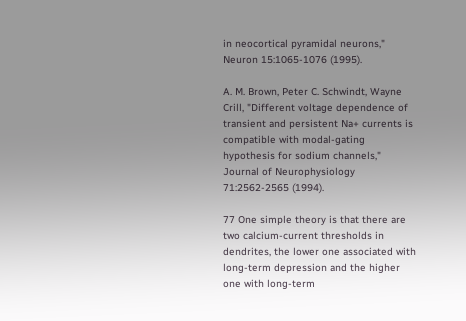in neocortical pyramidal neurons," Neuron 15:1065-1076 (1995).

A. M. Brown, Peter C. Schwindt, Wayne Crill, "Different voltage dependence of transient and persistent Na+ currents is compatible with modal-gating hypothesis for sodium channels," Journal of Neurophysiology 71:2562-2565 (1994).

77 One simple theory is that there are two calcium-current thresholds in dendrites, the lower one associated with long-term depression and the higher one with long-term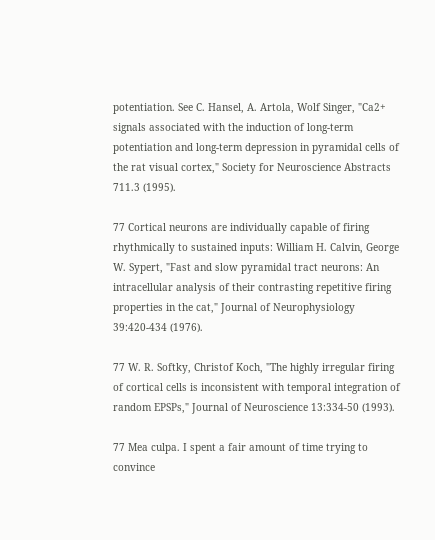potentiation. See C. Hansel, A. Artola, Wolf Singer, "Ca2+ signals associated with the induction of long-term potentiation and long-term depression in pyramidal cells of the rat visual cortex," Society for Neuroscience Abstracts 711.3 (1995).

77 Cortical neurons are individually capable of firing rhythmically to sustained inputs: William H. Calvin, George W. Sypert, "Fast and slow pyramidal tract neurons: An intracellular analysis of their contrasting repetitive firing properties in the cat," Journal of Neurophysiology 39:420-434 (1976).

77 W. R. Softky, Christof Koch, "The highly irregular firing of cortical cells is inconsistent with temporal integration of random EPSPs," Journal of Neuroscience 13:334-50 (1993).

77 Mea culpa. I spent a fair amount of time trying to convince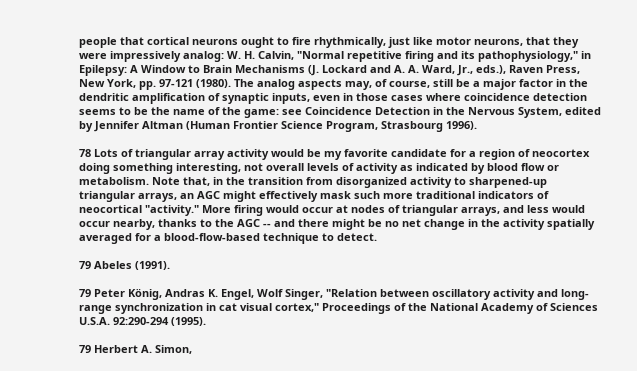people that cortical neurons ought to fire rhythmically, just like motor neurons, that they were impressively analog: W. H. Calvin, "Normal repetitive firing and its pathophysiology," in Epilepsy: A Window to Brain Mechanisms (J. Lockard and A. A. Ward, Jr., eds.), Raven Press, New York, pp. 97-121 (1980). The analog aspects may, of course, still be a major factor in the dendritic amplification of synaptic inputs, even in those cases where coincidence detection seems to be the name of the game: see Coincidence Detection in the Nervous System, edited by Jennifer Altman (Human Frontier Science Program, Strasbourg 1996).

78 Lots of triangular array activity would be my favorite candidate for a region of neocortex doing something interesting, not overall levels of activity as indicated by blood flow or metabolism. Note that, in the transition from disorganized activity to sharpened-up triangular arrays, an AGC might effectively mask such more traditional indicators of neocortical "activity." More firing would occur at nodes of triangular arrays, and less would occur nearby, thanks to the AGC -- and there might be no net change in the activity spatially averaged for a blood-flow-based technique to detect.

79 Abeles (1991).

79 Peter König, Andras K. Engel, Wolf Singer, "Relation between oscillatory activity and long-range synchronization in cat visual cortex," Proceedings of the National Academy of Sciences U.S.A. 92:290-294 (1995).

79 Herbert A. Simon,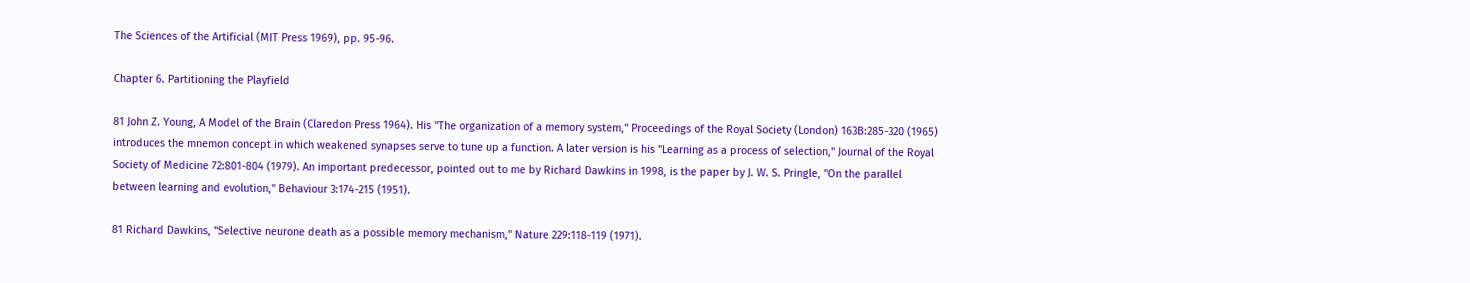The Sciences of the Artificial (MIT Press 1969), pp. 95-96.

Chapter 6. Partitioning the Playfield

81 John Z. Young, A Model of the Brain (Claredon Press 1964). His "The organization of a memory system," Proceedings of the Royal Society (London) 163B:285-320 (1965) introduces the mnemon concept in which weakened synapses serve to tune up a function. A later version is his "Learning as a process of selection," Journal of the Royal Society of Medicine 72:801-804 (1979). An important predecessor, pointed out to me by Richard Dawkins in 1998, is the paper by J. W. S. Pringle, "On the parallel between learning and evolution," Behaviour 3:174-215 (1951).

81 Richard Dawkins, "Selective neurone death as a possible memory mechanism," Nature 229:118-119 (1971).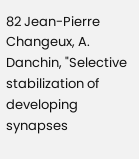82 Jean-Pierre Changeux, A. Danchin, "Selective stabilization of developing synapses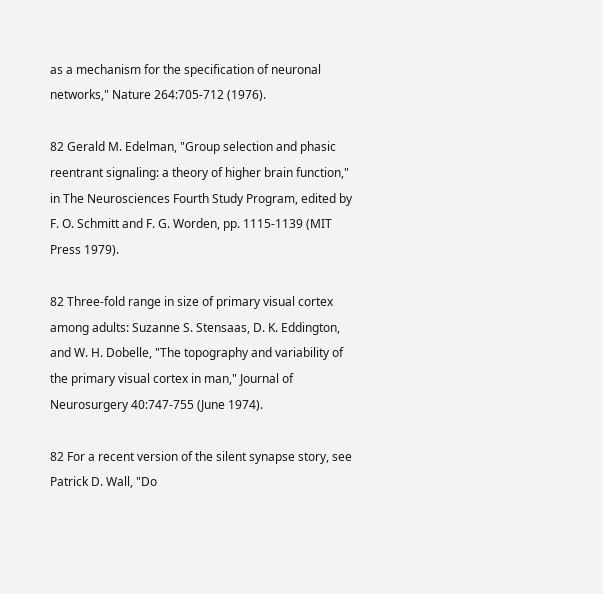as a mechanism for the specification of neuronal networks," Nature 264:705-712 (1976).

82 Gerald M. Edelman, "Group selection and phasic reentrant signaling: a theory of higher brain function," in The Neurosciences Fourth Study Program, edited by F. O. Schmitt and F. G. Worden, pp. 1115-1139 (MIT Press 1979).

82 Three-fold range in size of primary visual cortex among adults: Suzanne S. Stensaas, D. K. Eddington, and W. H. Dobelle, "The topography and variability of the primary visual cortex in man," Journal of Neurosurgery 40:747-755 (June 1974).

82 For a recent version of the silent synapse story, see Patrick D. Wall, "Do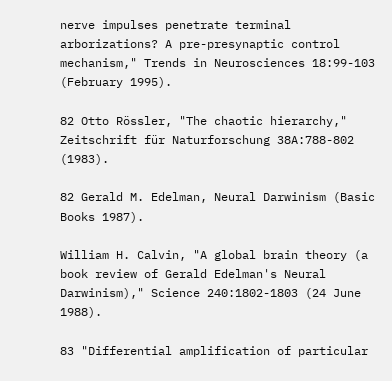nerve impulses penetrate terminal arborizations? A pre-presynaptic control mechanism," Trends in Neurosciences 18:99-103 (February 1995).

82 Otto Rössler, "The chaotic hierarchy," Zeitschrift für Naturforschung 38A:788-802 (1983).

82 Gerald M. Edelman, Neural Darwinism (Basic Books 1987).

William H. Calvin, "A global brain theory (a book review of Gerald Edelman's Neural Darwinism)," Science 240:1802-1803 (24 June 1988).

83 "Differential amplification of particular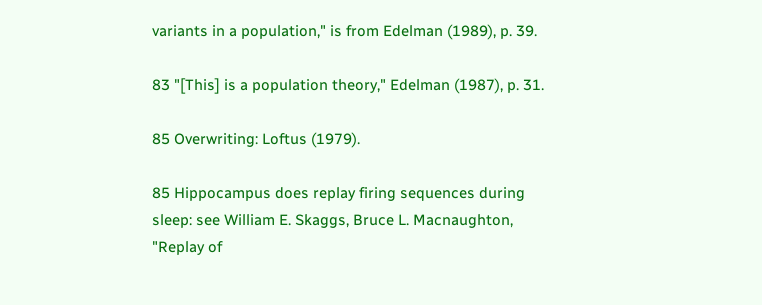variants in a population," is from Edelman (1989), p. 39.

83 "[This] is a population theory," Edelman (1987), p. 31.

85 Overwriting: Loftus (1979).

85 Hippocampus does replay firing sequences during sleep: see William E. Skaggs, Bruce L. Macnaughton, "Replay of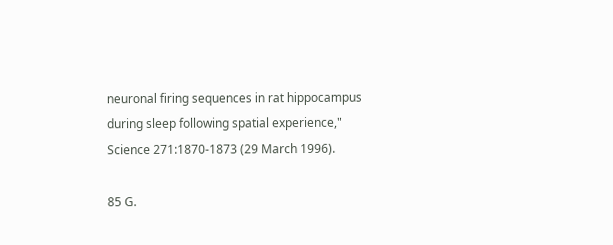neuronal firing sequences in rat hippocampus during sleep following spatial experience," Science 271:1870-1873 (29 March 1996).

85 G.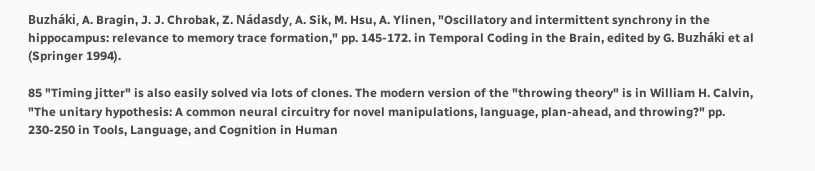Buzháki, A. Bragin, J. J. Chrobak, Z. Nádasdy, A. Sik, M. Hsu, A. Ylinen, "Oscillatory and intermittent synchrony in the hippocampus: relevance to memory trace formation," pp. 145-172. in Temporal Coding in the Brain, edited by G. Buzháki et al (Springer 1994).

85 "Timing jitter" is also easily solved via lots of clones. The modern version of the "throwing theory" is in William H. Calvin, "The unitary hypothesis: A common neural circuitry for novel manipulations, language, plan-ahead, and throwing?" pp. 230-250 in Tools, Language, and Cognition in Human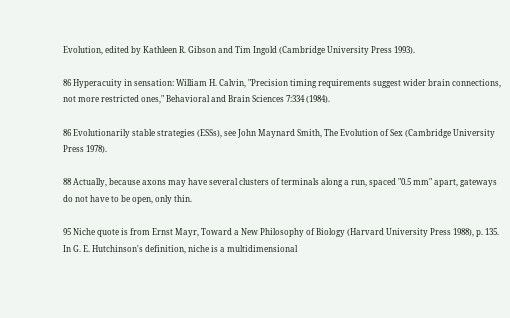Evolution, edited by Kathleen R. Gibson and Tim Ingold (Cambridge University Press 1993).

86 Hyperacuity in sensation: William H. Calvin, "Precision timing requirements suggest wider brain connections, not more restricted ones," Behavioral and Brain Sciences 7:334 (1984).

86 Evolutionarily stable strategies (ESSs), see John Maynard Smith, The Evolution of Sex (Cambridge University Press 1978).

88 Actually, because axons may have several clusters of terminals along a run, spaced "0.5 mm" apart, gateways do not have to be open, only thin.

95 Niche quote is from Ernst Mayr, Toward a New Philosophy of Biology (Harvard University Press 1988), p. 135. In G. E. Hutchinson's definition, niche is a multidimensional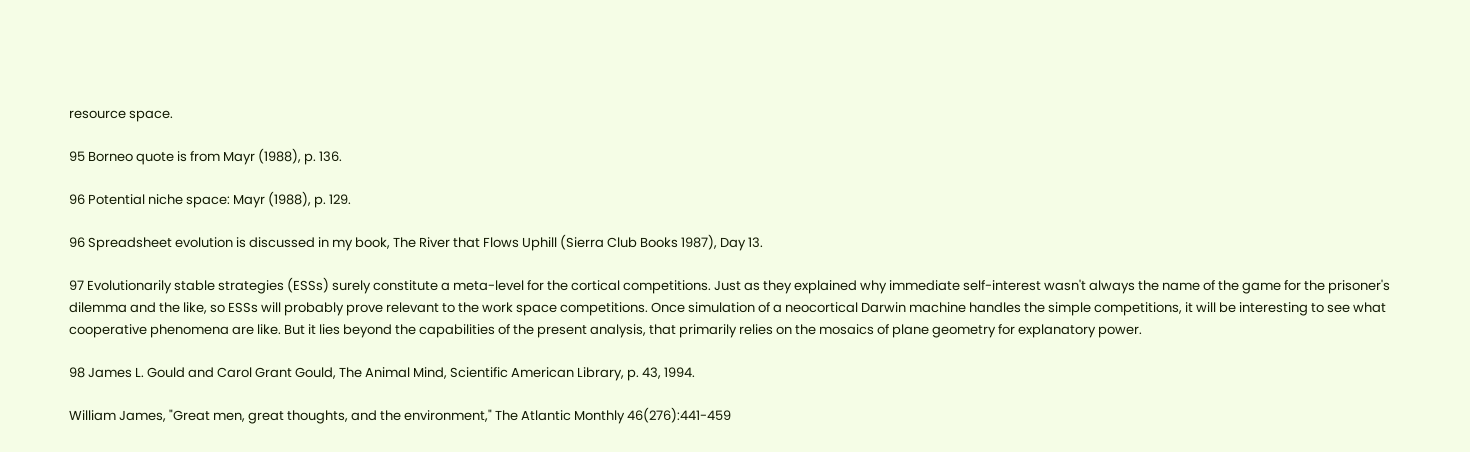resource space.

95 Borneo quote is from Mayr (1988), p. 136.

96 Potential niche space: Mayr (1988), p. 129.

96 Spreadsheet evolution is discussed in my book, The River that Flows Uphill (Sierra Club Books 1987), Day 13.

97 Evolutionarily stable strategies (ESSs) surely constitute a meta-level for the cortical competitions. Just as they explained why immediate self-interest wasn't always the name of the game for the prisoner's dilemma and the like, so ESSs will probably prove relevant to the work space competitions. Once simulation of a neocortical Darwin machine handles the simple competitions, it will be interesting to see what cooperative phenomena are like. But it lies beyond the capabilities of the present analysis, that primarily relies on the mosaics of plane geometry for explanatory power.

98 James L. Gould and Carol Grant Gould, The Animal Mind, Scientific American Library, p. 43, 1994.

William James, "Great men, great thoughts, and the environment," The Atlantic Monthly 46(276):441-459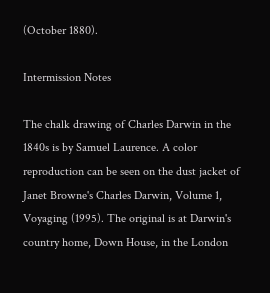(October 1880).

Intermission Notes

The chalk drawing of Charles Darwin in the 1840s is by Samuel Laurence. A color reproduction can be seen on the dust jacket of Janet Browne's Charles Darwin, Volume 1, Voyaging (1995). The original is at Darwin's country home, Down House, in the London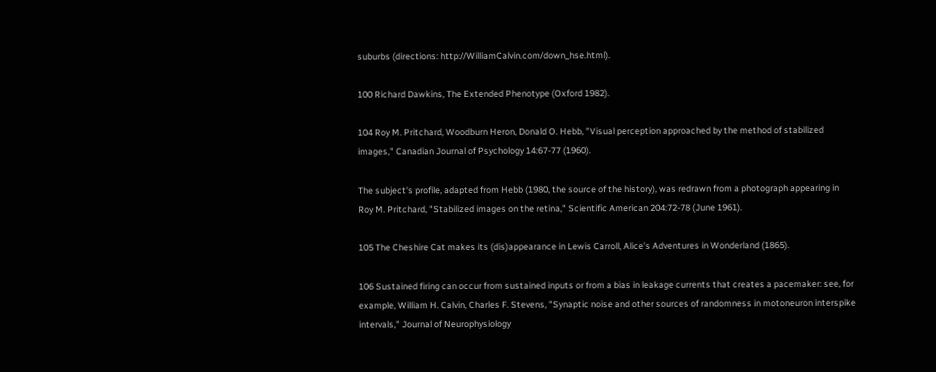suburbs (directions: http://WilliamCalvin.com/down_hse.html).

100 Richard Dawkins, The Extended Phenotype (Oxford 1982).

104 Roy M. Pritchard, Woodburn Heron, Donald O. Hebb, "Visual perception approached by the method of stabilized images," Canadian Journal of Psychology 14:67-77 (1960).

The subject's profile, adapted from Hebb (1980, the source of the history), was redrawn from a photograph appearing in Roy M. Pritchard, "Stabilized images on the retina," Scientific American 204:72-78 (June 1961).

105 The Cheshire Cat makes its (dis)appearance in Lewis Carroll, Alice's Adventures in Wonderland (1865).

106 Sustained firing can occur from sustained inputs or from a bias in leakage currents that creates a pacemaker: see, for example, William H. Calvin, Charles F. Stevens, "Synaptic noise and other sources of randomness in motoneuron interspike intervals," Journal of Neurophysiology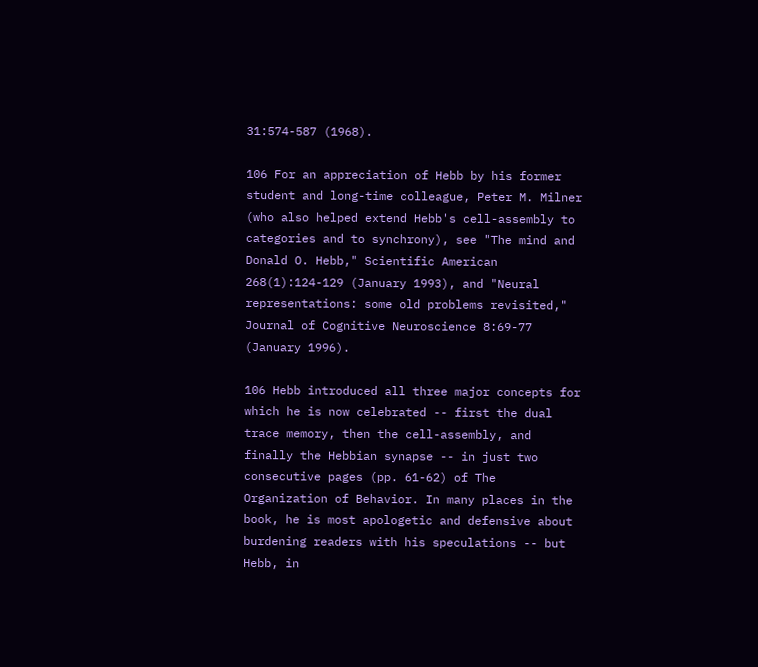31:574-587 (1968).

106 For an appreciation of Hebb by his former student and long-time colleague, Peter M. Milner (who also helped extend Hebb's cell-assembly to categories and to synchrony), see "The mind and Donald O. Hebb," Scientific American 268(1):124-129 (January 1993), and "Neural representations: some old problems revisited," Journal of Cognitive Neuroscience 8:69-77 (January 1996).

106 Hebb introduced all three major concepts for which he is now celebrated -- first the dual trace memory, then the cell-assembly, and finally the Hebbian synapse -- in just two consecutive pages (pp. 61-62) of The Organization of Behavior. In many places in the book, he is most apologetic and defensive about burdening readers with his speculations -- but Hebb, in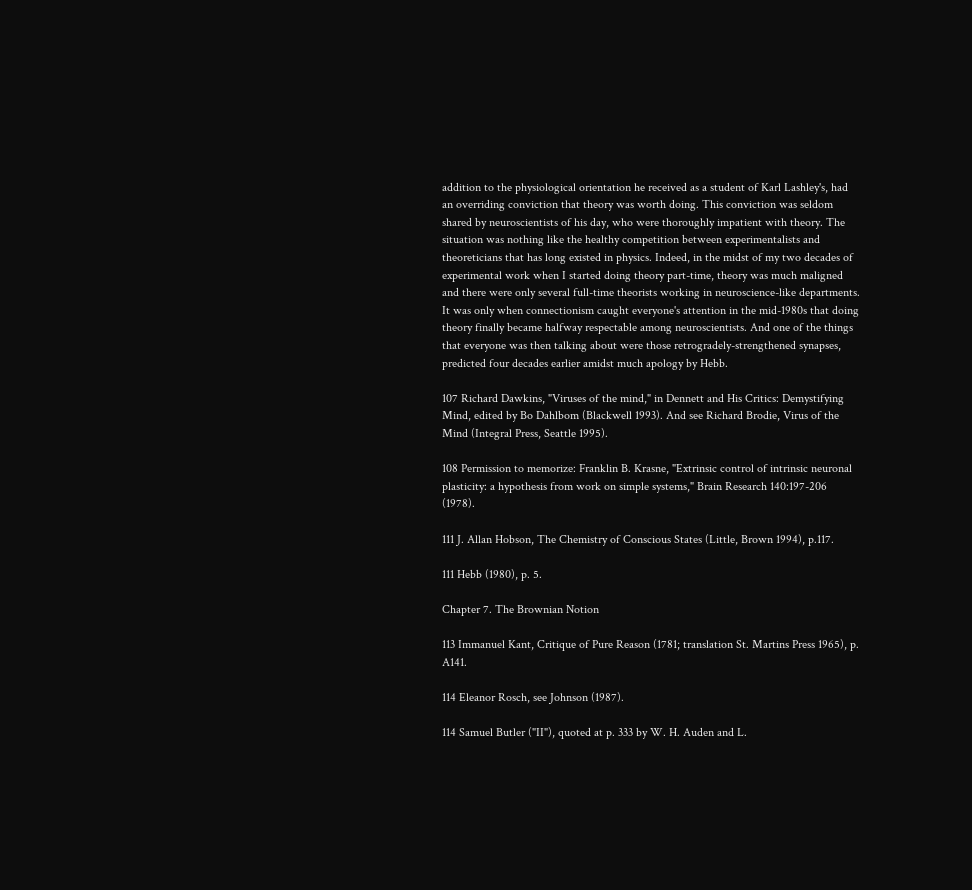addition to the physiological orientation he received as a student of Karl Lashley's, had an overriding conviction that theory was worth doing. This conviction was seldom shared by neuroscientists of his day, who were thoroughly impatient with theory. The situation was nothing like the healthy competition between experimentalists and theoreticians that has long existed in physics. Indeed, in the midst of my two decades of experimental work when I started doing theory part-time, theory was much maligned and there were only several full-time theorists working in neuroscience-like departments. It was only when connectionism caught everyone's attention in the mid-1980s that doing theory finally became halfway respectable among neuroscientists. And one of the things that everyone was then talking about were those retrogradely-strengthened synapses, predicted four decades earlier amidst much apology by Hebb.

107 Richard Dawkins, "Viruses of the mind," in Dennett and His Critics: Demystifying Mind, edited by Bo Dahlbom (Blackwell 1993). And see Richard Brodie, Virus of the Mind (Integral Press, Seattle 1995).

108 Permission to memorize: Franklin B. Krasne, "Extrinsic control of intrinsic neuronal plasticity: a hypothesis from work on simple systems," Brain Research 140:197-206 (1978).

111 J. Allan Hobson, The Chemistry of Conscious States (Little, Brown 1994), p.117.

111 Hebb (1980), p. 5.

Chapter 7. The Brownian Notion

113 Immanuel Kant, Critique of Pure Reason (1781; translation St. Martins Press 1965), p. A141.

114 Eleanor Rosch, see Johnson (1987).

114 Samuel Butler ("II"), quoted at p. 333 by W. H. Auden and L.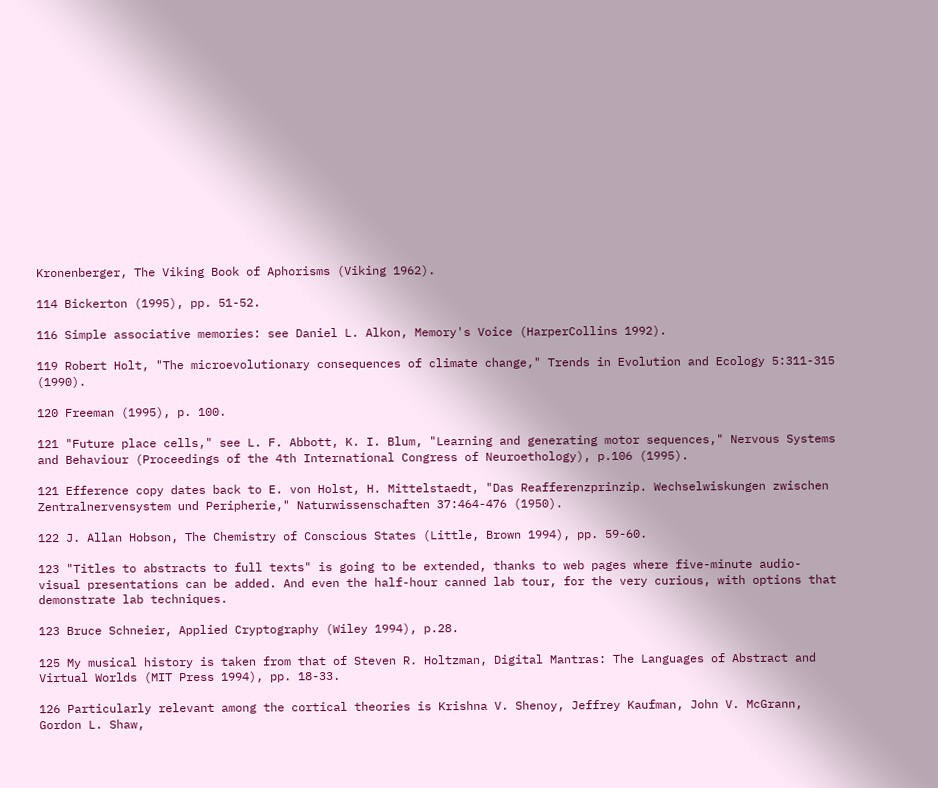Kronenberger, The Viking Book of Aphorisms (Viking 1962).

114 Bickerton (1995), pp. 51-52.

116 Simple associative memories: see Daniel L. Alkon, Memory's Voice (HarperCollins 1992).

119 Robert Holt, "The microevolutionary consequences of climate change," Trends in Evolution and Ecology 5:311-315 (1990).

120 Freeman (1995), p. 100.

121 "Future place cells," see L. F. Abbott, K. I. Blum, "Learning and generating motor sequences," Nervous Systems and Behaviour (Proceedings of the 4th International Congress of Neuroethology), p.106 (1995).

121 Efference copy dates back to E. von Holst, H. Mittelstaedt, "Das Reafferenzprinzip. Wechselwiskungen zwischen Zentralnervensystem und Peripherie," Naturwissenschaften 37:464-476 (1950).

122 J. Allan Hobson, The Chemistry of Conscious States (Little, Brown 1994), pp. 59-60.

123 "Titles to abstracts to full texts" is going to be extended, thanks to web pages where five-minute audio-visual presentations can be added. And even the half-hour canned lab tour, for the very curious, with options that demonstrate lab techniques.

123 Bruce Schneier, Applied Cryptography (Wiley 1994), p.28.

125 My musical history is taken from that of Steven R. Holtzman, Digital Mantras: The Languages of Abstract and Virtual Worlds (MIT Press 1994), pp. 18-33.

126 Particularly relevant among the cortical theories is Krishna V. Shenoy, Jeffrey Kaufman, John V. McGrann, Gordon L. Shaw,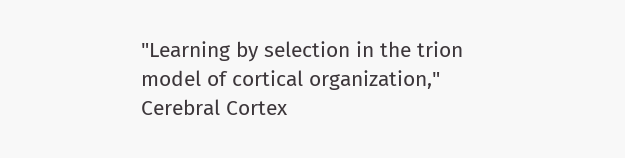"Learning by selection in the trion model of cortical organization," Cerebral Cortex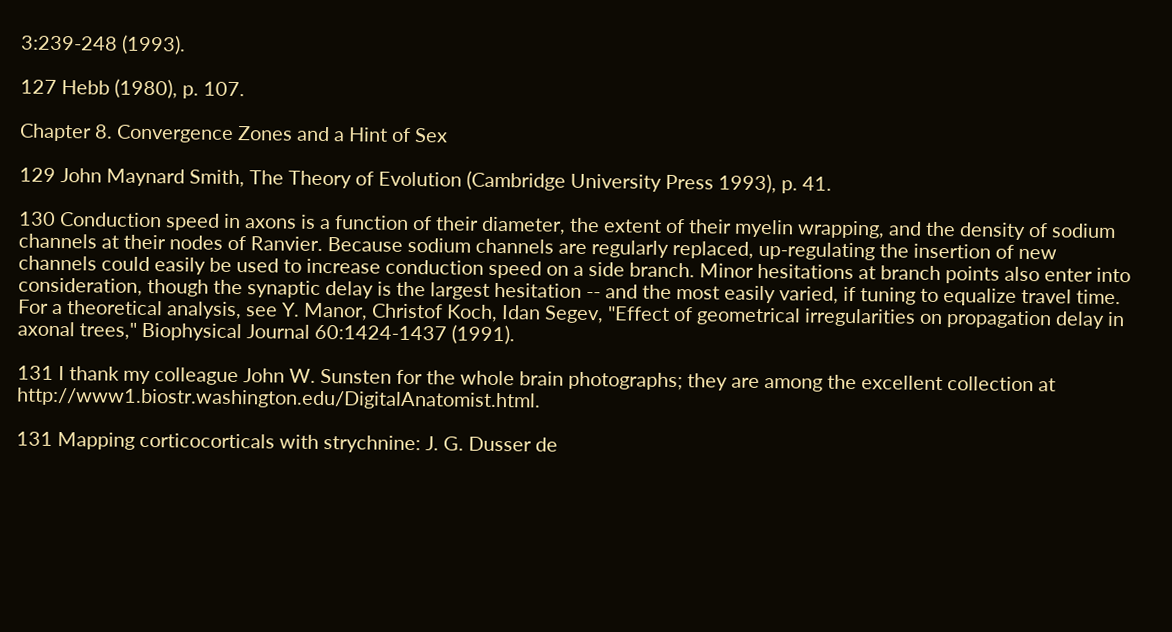3:239-248 (1993).

127 Hebb (1980), p. 107.

Chapter 8. Convergence Zones and a Hint of Sex

129 John Maynard Smith, The Theory of Evolution (Cambridge University Press 1993), p. 41.

130 Conduction speed in axons is a function of their diameter, the extent of their myelin wrapping, and the density of sodium channels at their nodes of Ranvier. Because sodium channels are regularly replaced, up-regulating the insertion of new channels could easily be used to increase conduction speed on a side branch. Minor hesitations at branch points also enter into consideration, though the synaptic delay is the largest hesitation -- and the most easily varied, if tuning to equalize travel time. For a theoretical analysis, see Y. Manor, Christof Koch, Idan Segev, "Effect of geometrical irregularities on propagation delay in axonal trees," Biophysical Journal 60:1424-1437 (1991).

131 I thank my colleague John W. Sunsten for the whole brain photographs; they are among the excellent collection at http://www1.biostr.washington.edu/DigitalAnatomist.html.

131 Mapping corticocorticals with strychnine: J. G. Dusser de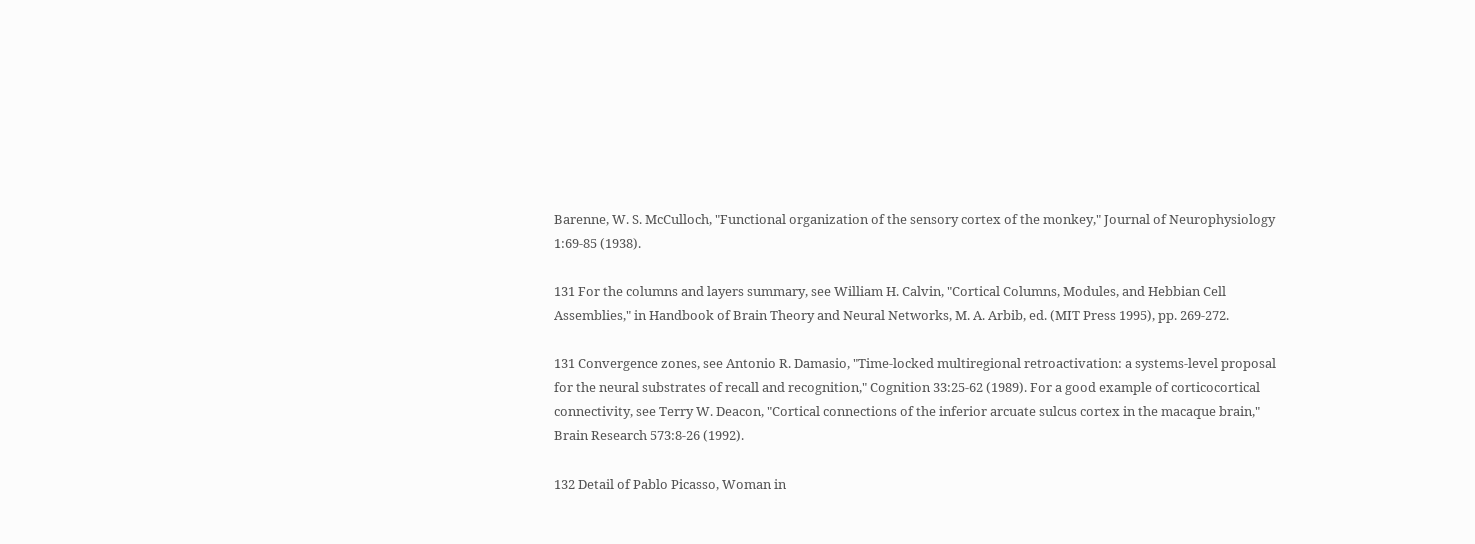Barenne, W. S. McCulloch, "Functional organization of the sensory cortex of the monkey," Journal of Neurophysiology 1:69-85 (1938).

131 For the columns and layers summary, see William H. Calvin, "Cortical Columns, Modules, and Hebbian Cell Assemblies," in Handbook of Brain Theory and Neural Networks, M. A. Arbib, ed. (MIT Press 1995), pp. 269-272.

131 Convergence zones, see Antonio R. Damasio, "Time-locked multiregional retroactivation: a systems-level proposal for the neural substrates of recall and recognition," Cognition 33:25-62 (1989). For a good example of corticocortical connectivity, see Terry W. Deacon, "Cortical connections of the inferior arcuate sulcus cortex in the macaque brain," Brain Research 573:8-26 (1992).

132 Detail of Pablo Picasso, Woman in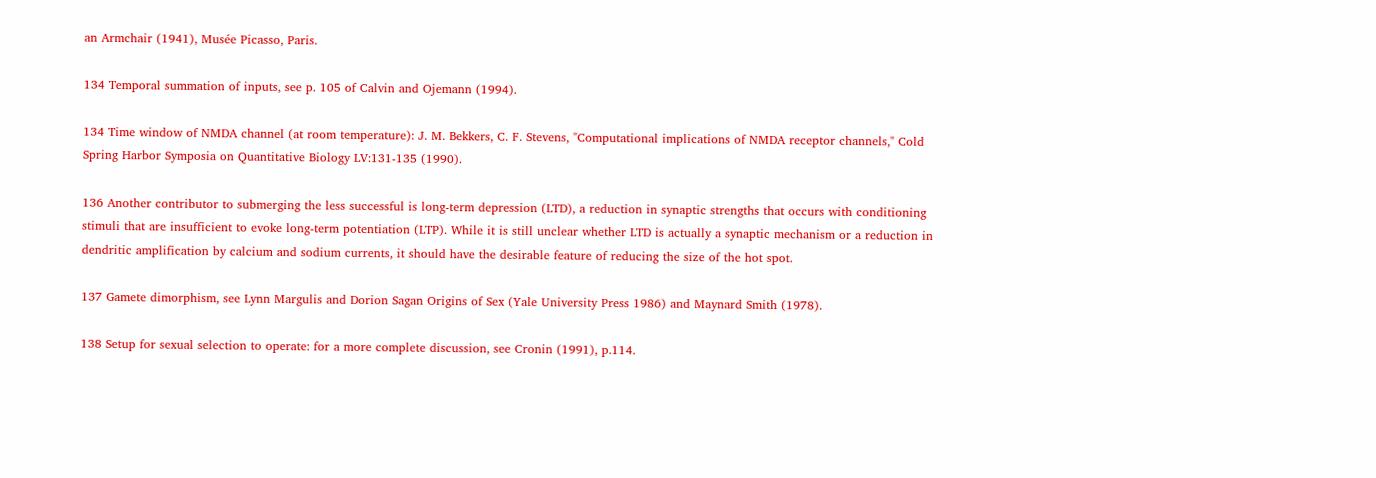an Armchair (1941), Musée Picasso, Paris.

134 Temporal summation of inputs, see p. 105 of Calvin and Ojemann (1994).

134 Time window of NMDA channel (at room temperature): J. M. Bekkers, C. F. Stevens, "Computational implications of NMDA receptor channels," Cold Spring Harbor Symposia on Quantitative Biology LV:131-135 (1990).

136 Another contributor to submerging the less successful is long-term depression (LTD), a reduction in synaptic strengths that occurs with conditioning stimuli that are insufficient to evoke long-term potentiation (LTP). While it is still unclear whether LTD is actually a synaptic mechanism or a reduction in dendritic amplification by calcium and sodium currents, it should have the desirable feature of reducing the size of the hot spot.

137 Gamete dimorphism, see Lynn Margulis and Dorion Sagan Origins of Sex (Yale University Press 1986) and Maynard Smith (1978).

138 Setup for sexual selection to operate: for a more complete discussion, see Cronin (1991), p.114.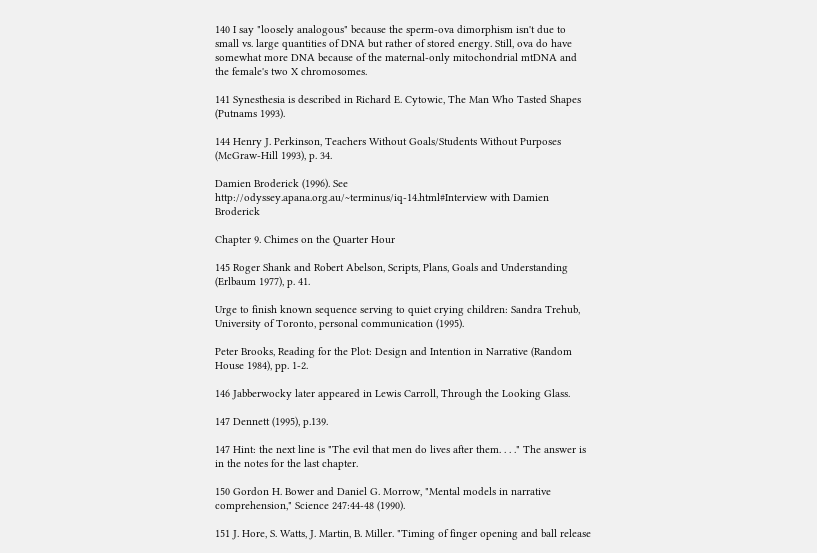140 I say "loosely analogous" because the sperm-ova dimorphism isn't due to small vs. large quantities of DNA but rather of stored energy. Still, ova do have somewhat more DNA because of the maternal-only mitochondrial mtDNA and the female's two X chromosomes.

141 Synesthesia is described in Richard E. Cytowic, The Man Who Tasted Shapes (Putnams 1993).

144 Henry J. Perkinson, Teachers Without Goals/Students Without Purposes (McGraw-Hill 1993), p. 34.

Damien Broderick (1996). See http://odyssey.apana.org.au/~terminus/iq-14.html#Interview with Damien Broderick

Chapter 9. Chimes on the Quarter Hour

145 Roger Shank and Robert Abelson, Scripts, Plans, Goals and Understanding (Erlbaum 1977), p. 41.

Urge to finish known sequence serving to quiet crying children: Sandra Trehub, University of Toronto, personal communication (1995).

Peter Brooks, Reading for the Plot: Design and Intention in Narrative (Random House 1984), pp. 1-2.

146 Jabberwocky later appeared in Lewis Carroll, Through the Looking Glass.

147 Dennett (1995), p.139.

147 Hint: the next line is "The evil that men do lives after them. . . ." The answer is in the notes for the last chapter.

150 Gordon H. Bower and Daniel G. Morrow, "Mental models in narrative comprehension," Science 247:44-48 (1990).

151 J. Hore, S. Watts, J. Martin, B. Miller. "Timing of finger opening and ball release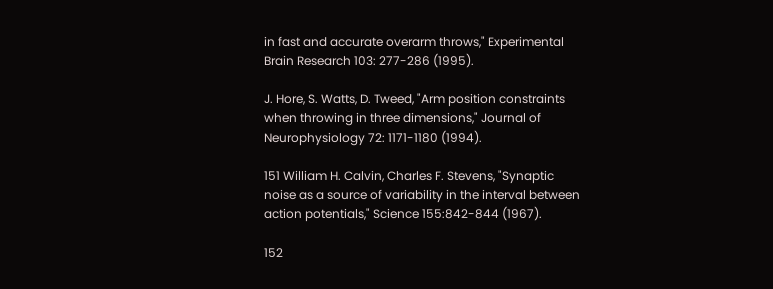in fast and accurate overarm throws," Experimental Brain Research 103: 277-286 (1995).

J. Hore, S. Watts, D. Tweed, "Arm position constraints when throwing in three dimensions," Journal of Neurophysiology 72: 1171-1180 (1994).

151 William H. Calvin, Charles F. Stevens, "Synaptic noise as a source of variability in the interval between action potentials," Science 155:842-844 (1967).

152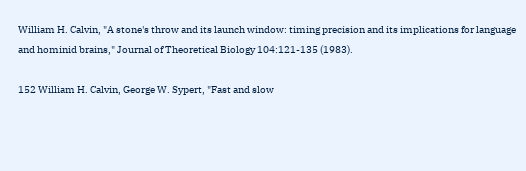William H. Calvin, "A stone's throw and its launch window: timing precision and its implications for language and hominid brains," Journal of Theoretical Biology 104:121-135 (1983).

152 William H. Calvin, George W. Sypert, "Fast and slow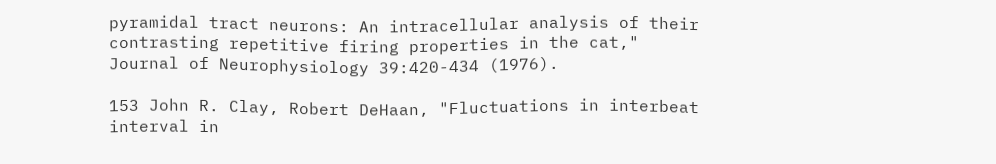pyramidal tract neurons: An intracellular analysis of their contrasting repetitive firing properties in the cat," Journal of Neurophysiology 39:420-434 (1976).

153 John R. Clay, Robert DeHaan, "Fluctuations in interbeat interval in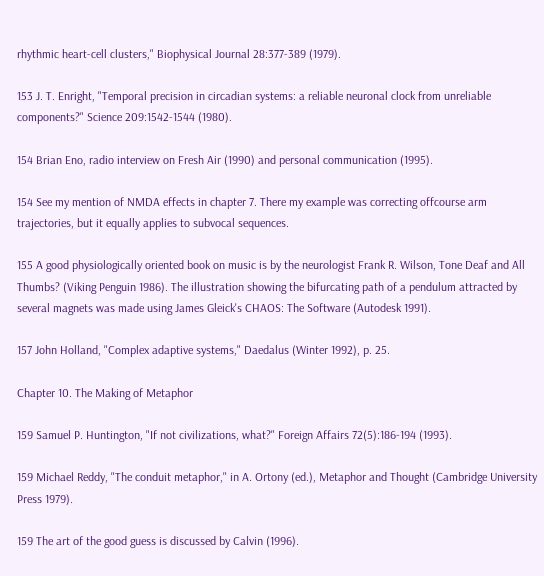rhythmic heart-cell clusters," Biophysical Journal 28:377-389 (1979).

153 J. T. Enright, "Temporal precision in circadian systems: a reliable neuronal clock from unreliable components?" Science 209:1542-1544 (1980).

154 Brian Eno, radio interview on Fresh Air (1990) and personal communication (1995).

154 See my mention of NMDA effects in chapter 7. There my example was correcting offcourse arm trajectories, but it equally applies to subvocal sequences.

155 A good physiologically oriented book on music is by the neurologist Frank R. Wilson, Tone Deaf and All Thumbs? (Viking Penguin 1986). The illustration showing the bifurcating path of a pendulum attracted by several magnets was made using James Gleick's CHAOS: The Software (Autodesk 1991).

157 John Holland, "Complex adaptive systems," Daedalus (Winter 1992), p. 25.

Chapter 10. The Making of Metaphor

159 Samuel P. Huntington, "If not civilizations, what?" Foreign Affairs 72(5):186-194 (1993).

159 Michael Reddy, "The conduit metaphor," in A. Ortony (ed.), Metaphor and Thought (Cambridge University Press 1979).

159 The art of the good guess is discussed by Calvin (1996).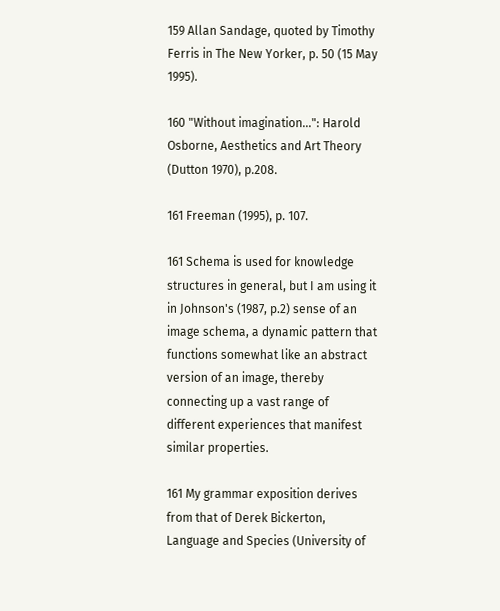159 Allan Sandage, quoted by Timothy Ferris in The New Yorker, p. 50 (15 May 1995).

160 "Without imagination...": Harold Osborne, Aesthetics and Art Theory (Dutton 1970), p.208.

161 Freeman (1995), p. 107.

161 Schema is used for knowledge structures in general, but I am using it in Johnson's (1987, p.2) sense of an image schema, a dynamic pattern that functions somewhat like an abstract version of an image, thereby connecting up a vast range of different experiences that manifest similar properties.

161 My grammar exposition derives from that of Derek Bickerton, Language and Species (University of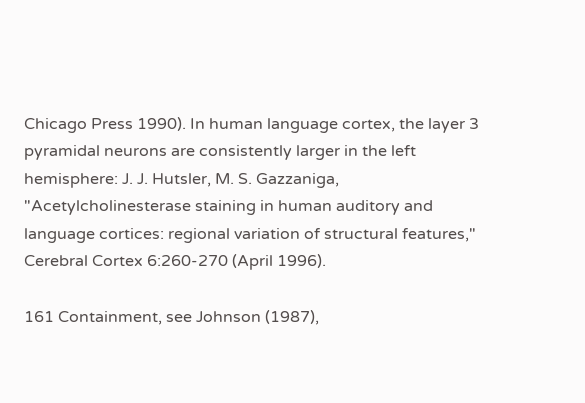Chicago Press 1990). In human language cortex, the layer 3 pyramidal neurons are consistently larger in the left hemisphere: J. J. Hutsler, M. S. Gazzaniga, "Acetylcholinesterase staining in human auditory and language cortices: regional variation of structural features," Cerebral Cortex 6:260-270 (April 1996).

161 Containment, see Johnson (1987),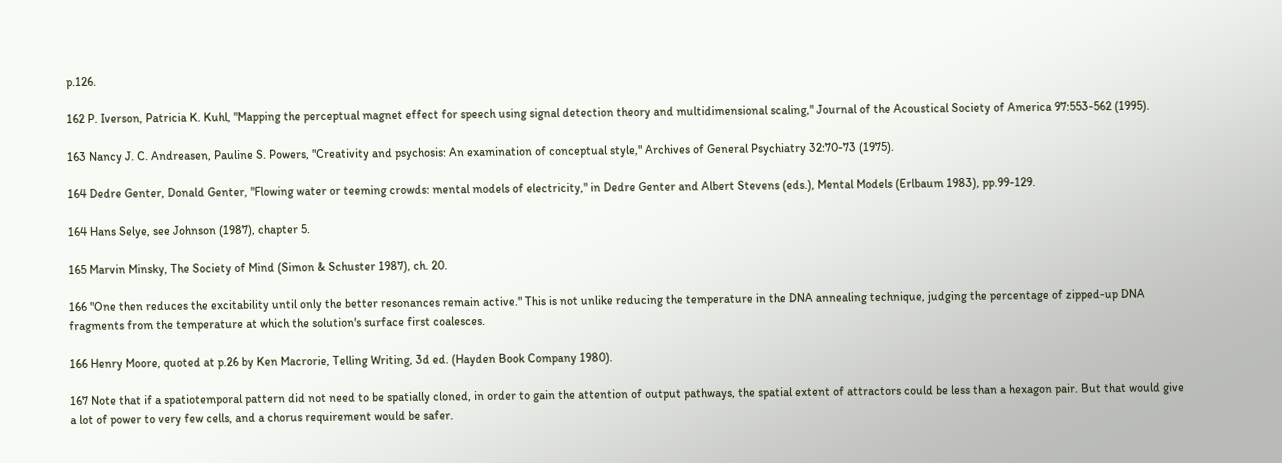p.126.

162 P. Iverson, Patricia K. Kuhl, "Mapping the perceptual magnet effect for speech using signal detection theory and multidimensional scaling," Journal of the Acoustical Society of America 97:553-562 (1995).

163 Nancy J. C. Andreasen, Pauline S. Powers, "Creativity and psychosis: An examination of conceptual style," Archives of General Psychiatry 32:70-73 (1975).

164 Dedre Genter, Donald Genter, "Flowing water or teeming crowds: mental models of electricity," in Dedre Genter and Albert Stevens (eds.), Mental Models (Erlbaum 1983), pp.99-129.

164 Hans Selye, see Johnson (1987), chapter 5.

165 Marvin Minsky, The Society of Mind (Simon & Schuster 1987), ch. 20.

166 "One then reduces the excitability until only the better resonances remain active." This is not unlike reducing the temperature in the DNA annealing technique, judging the percentage of zipped-up DNA fragments from the temperature at which the solution's surface first coalesces.

166 Henry Moore, quoted at p.26 by Ken Macrorie, Telling Writing, 3d ed. (Hayden Book Company 1980).

167 Note that if a spatiotemporal pattern did not need to be spatially cloned, in order to gain the attention of output pathways, the spatial extent of attractors could be less than a hexagon pair. But that would give a lot of power to very few cells, and a chorus requirement would be safer.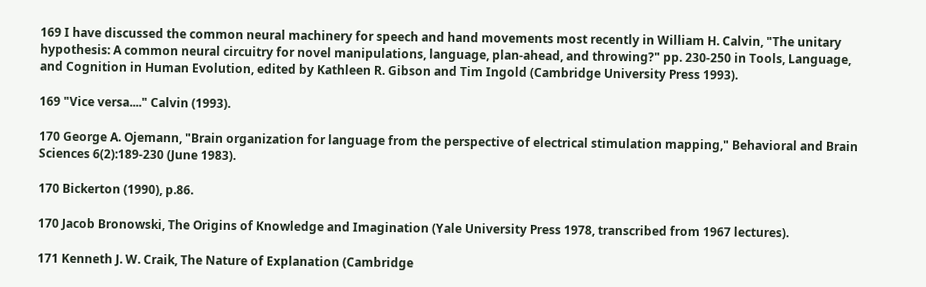169 I have discussed the common neural machinery for speech and hand movements most recently in William H. Calvin, "The unitary hypothesis: A common neural circuitry for novel manipulations, language, plan-ahead, and throwing?" pp. 230-250 in Tools, Language, and Cognition in Human Evolution, edited by Kathleen R. Gibson and Tim Ingold (Cambridge University Press 1993).

169 "Vice versa...." Calvin (1993).

170 George A. Ojemann, "Brain organization for language from the perspective of electrical stimulation mapping," Behavioral and Brain Sciences 6(2):189-230 (June 1983).

170 Bickerton (1990), p.86.

170 Jacob Bronowski, The Origins of Knowledge and Imagination (Yale University Press 1978, transcribed from 1967 lectures).

171 Kenneth J. W. Craik, The Nature of Explanation (Cambridge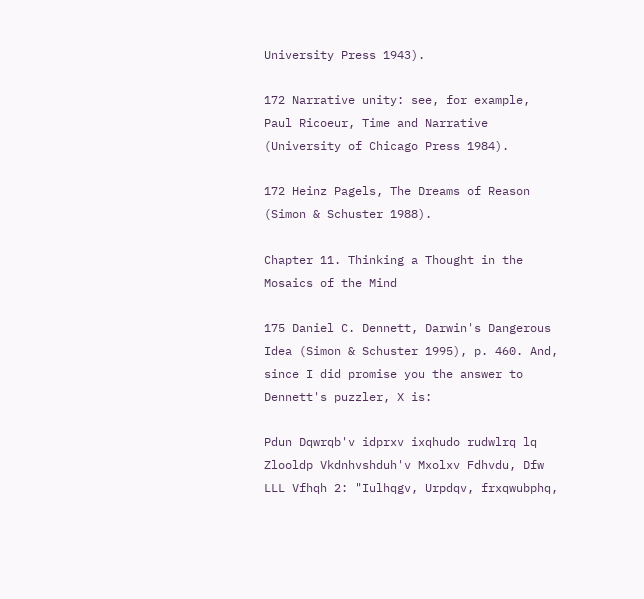University Press 1943).

172 Narrative unity: see, for example, Paul Ricoeur, Time and Narrative (University of Chicago Press 1984).

172 Heinz Pagels, The Dreams of Reason (Simon & Schuster 1988).

Chapter 11. Thinking a Thought in the Mosaics of the Mind

175 Daniel C. Dennett, Darwin's Dangerous Idea (Simon & Schuster 1995), p. 460. And, since I did promise you the answer to Dennett's puzzler, X is:

Pdun Dqwrqb'v idprxv ixqhudo rudwlrq lq Zlooldp Vkdnhvshduh'v Mxolxv Fdhvdu, Dfw LLL Vfhqh 2: "Iulhqgv, Urpdqv, frxqwubphq,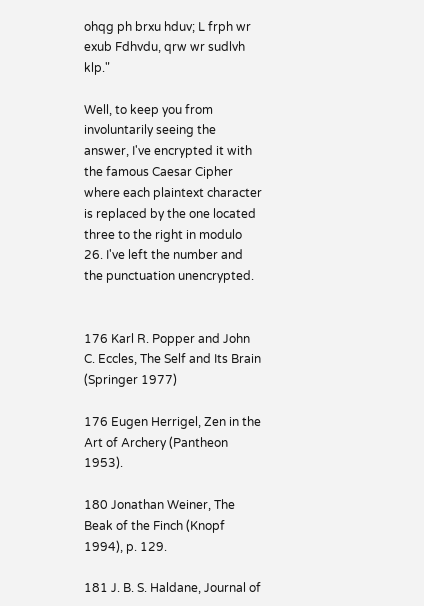ohqg ph brxu hduv; L frph wr exub Fdhvdu, qrw wr sudlvh klp."

Well, to keep you from involuntarily seeing the answer, I've encrypted it with the famous Caesar Cipher where each plaintext character is replaced by the one located three to the right in modulo 26. I've left the number and the punctuation unencrypted.


176 Karl R. Popper and John C. Eccles, The Self and Its Brain (Springer 1977)

176 Eugen Herrigel, Zen in the Art of Archery (Pantheon 1953).

180 Jonathan Weiner, The Beak of the Finch (Knopf 1994), p. 129.

181 J. B. S. Haldane, Journal of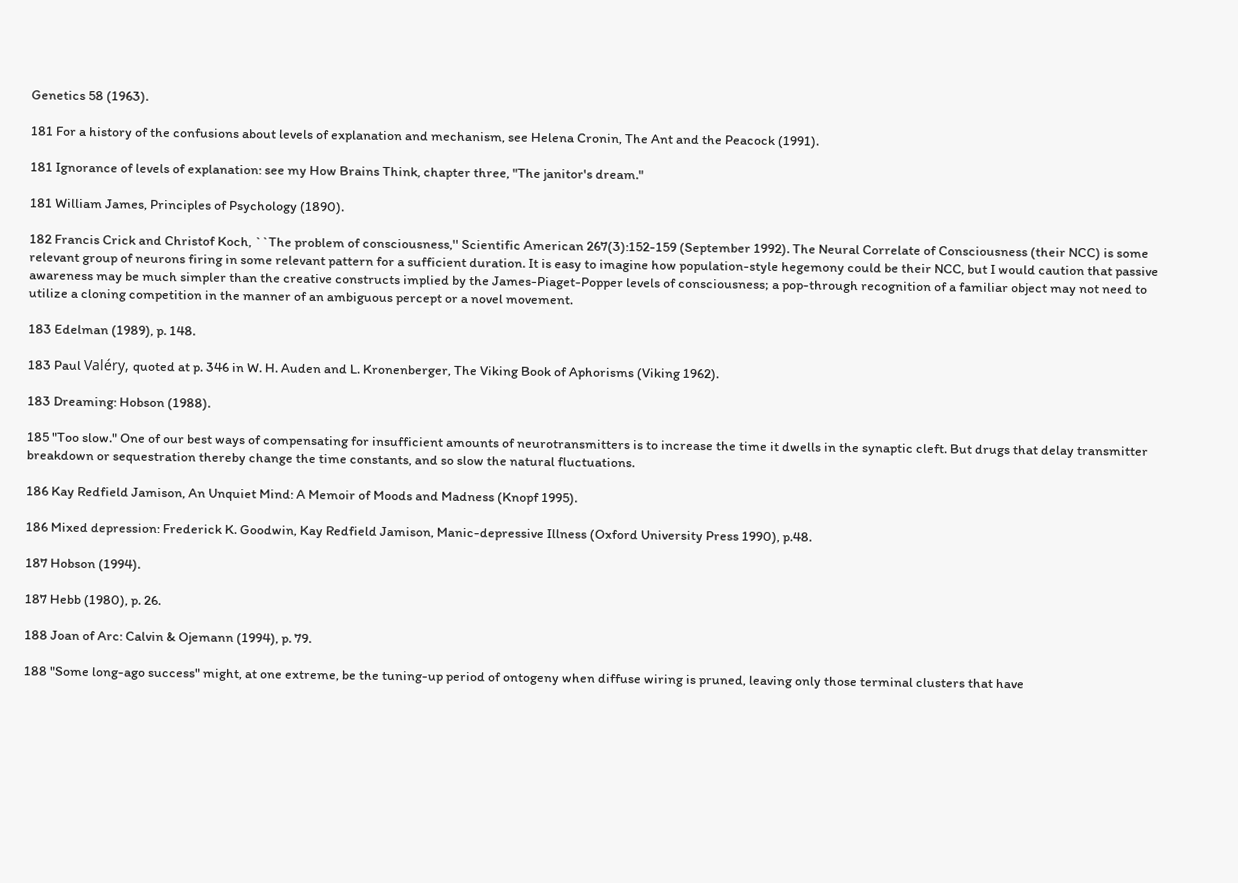Genetics 58 (1963).

181 For a history of the confusions about levels of explanation and mechanism, see Helena Cronin, The Ant and the Peacock (1991).

181 Ignorance of levels of explanation: see my How Brains Think, chapter three, "The janitor's dream."

181 William James, Principles of Psychology (1890).

182 Francis Crick and Christof Koch, ``The problem of consciousness,'' Scientific American 267(3):152-159 (September 1992). The Neural Correlate of Consciousness (their NCC) is some relevant group of neurons firing in some relevant pattern for a sufficient duration. It is easy to imagine how population-style hegemony could be their NCC, but I would caution that passive awareness may be much simpler than the creative constructs implied by the James-Piaget-Popper levels of consciousness; a pop-through recognition of a familiar object may not need to utilize a cloning competition in the manner of an ambiguous percept or a novel movement.

183 Edelman (1989), p. 148.

183 Paul Valéry, quoted at p. 346 in W. H. Auden and L. Kronenberger, The Viking Book of Aphorisms (Viking 1962).

183 Dreaming: Hobson (1988).

185 "Too slow." One of our best ways of compensating for insufficient amounts of neurotransmitters is to increase the time it dwells in the synaptic cleft. But drugs that delay transmitter breakdown or sequestration thereby change the time constants, and so slow the natural fluctuations.

186 Kay Redfield Jamison, An Unquiet Mind: A Memoir of Moods and Madness (Knopf 1995).

186 Mixed depression: Frederick K. Goodwin, Kay Redfield Jamison, Manic-depressive Illness (Oxford University Press 1990), p.48.

187 Hobson (1994).

187 Hebb (1980), p. 26.

188 Joan of Arc: Calvin & Ojemann (1994), p. 79.

188 "Some long-ago success" might, at one extreme, be the tuning-up period of ontogeny when diffuse wiring is pruned, leaving only those terminal clusters that have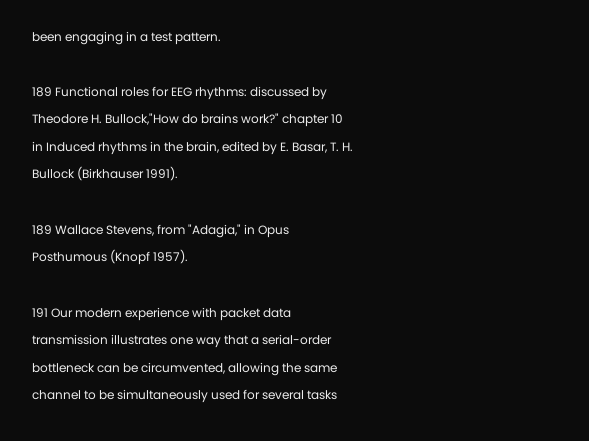been engaging in a test pattern.

189 Functional roles for EEG rhythms: discussed by Theodore H. Bullock,"How do brains work?" chapter 10 in Induced rhythms in the brain, edited by E. Basar, T. H. Bullock (Birkhauser 1991).

189 Wallace Stevens, from "Adagia," in Opus Posthumous (Knopf 1957).

191 Our modern experience with packet data transmission illustrates one way that a serial-order bottleneck can be circumvented, allowing the same channel to be simultaneously used for several tasks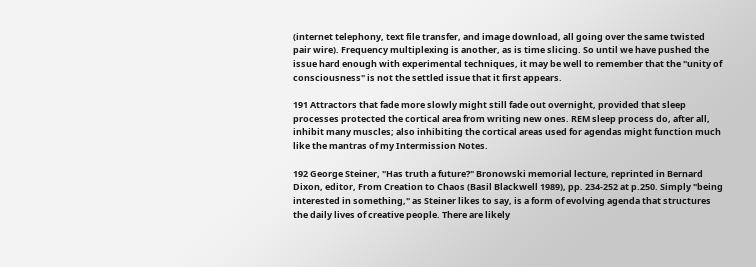(internet telephony, text file transfer, and image download, all going over the same twisted pair wire). Frequency multiplexing is another, as is time slicing. So until we have pushed the issue hard enough with experimental techniques, it may be well to remember that the "unity of consciousness" is not the settled issue that it first appears.

191 Attractors that fade more slowly might still fade out overnight, provided that sleep processes protected the cortical area from writing new ones. REM sleep process do, after all, inhibit many muscles; also inhibiting the cortical areas used for agendas might function much like the mantras of my Intermission Notes.

192 George Steiner, "Has truth a future?" Bronowski memorial lecture, reprinted in Bernard Dixon, editor, From Creation to Chaos (Basil Blackwell 1989), pp. 234-252 at p.250. Simply "being interested in something," as Steiner likes to say, is a form of evolving agenda that structures the daily lives of creative people. There are likely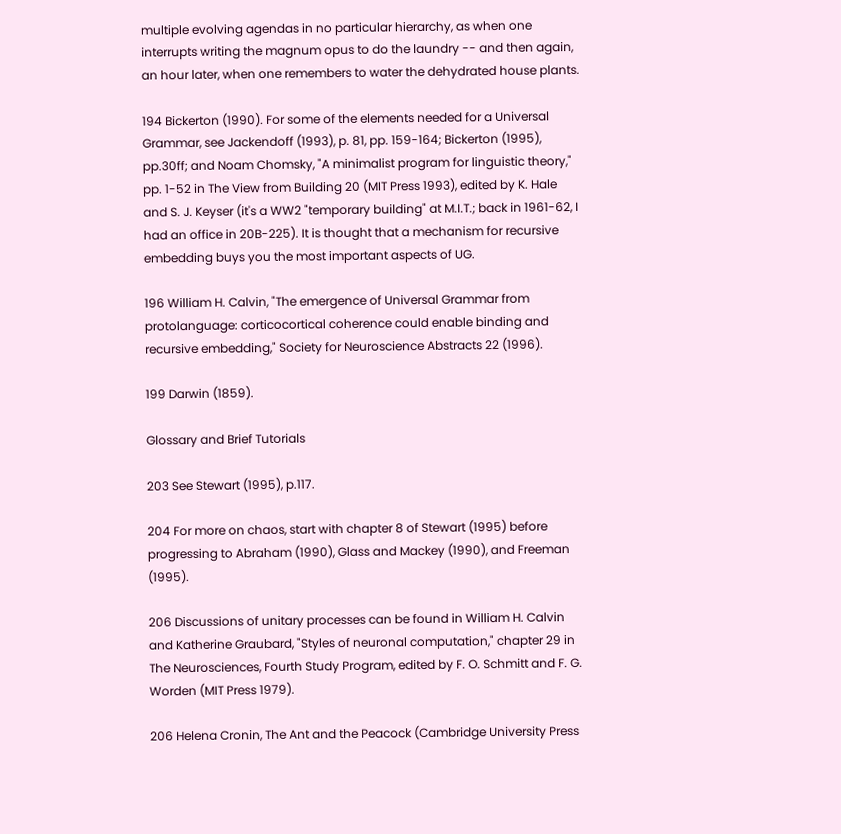multiple evolving agendas in no particular hierarchy, as when one interrupts writing the magnum opus to do the laundry -- and then again, an hour later, when one remembers to water the dehydrated house plants.

194 Bickerton (1990). For some of the elements needed for a Universal Grammar, see Jackendoff (1993), p. 81, pp. 159-164; Bickerton (1995), pp.30ff; and Noam Chomsky, "A minimalist program for linguistic theory," pp. 1-52 in The View from Building 20 (MIT Press 1993), edited by K. Hale and S. J. Keyser (it's a WW2 "temporary building" at M.I.T.; back in 1961-62, I had an office in 20B-225). It is thought that a mechanism for recursive embedding buys you the most important aspects of UG.

196 William H. Calvin, "The emergence of Universal Grammar from protolanguage: corticocortical coherence could enable binding and recursive embedding," Society for Neuroscience Abstracts 22 (1996).

199 Darwin (1859).

Glossary and Brief Tutorials

203 See Stewart (1995), p.117.

204 For more on chaos, start with chapter 8 of Stewart (1995) before progressing to Abraham (1990), Glass and Mackey (1990), and Freeman (1995).

206 Discussions of unitary processes can be found in William H. Calvin and Katherine Graubard, "Styles of neuronal computation," chapter 29 in The Neurosciences, Fourth Study Program, edited by F. O. Schmitt and F. G. Worden (MIT Press 1979).

206 Helena Cronin, The Ant and the Peacock (Cambridge University Press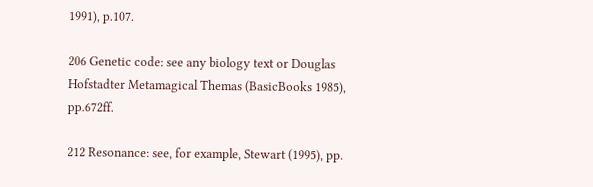1991), p.107.

206 Genetic code: see any biology text or Douglas Hofstadter Metamagical Themas (BasicBooks 1985), pp.672ff.

212 Resonance: see, for example, Stewart (1995), pp.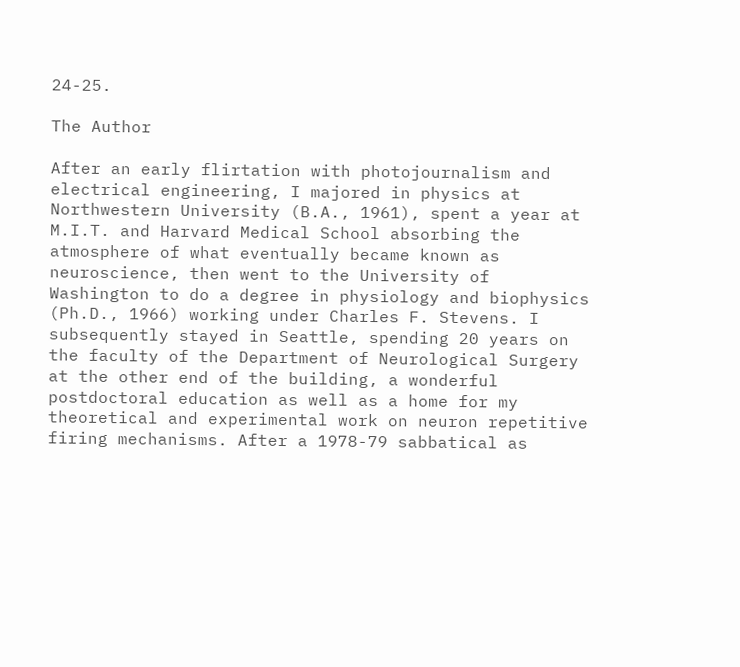24-25.

The Author

After an early flirtation with photojournalism and electrical engineering, I majored in physics at Northwestern University (B.A., 1961), spent a year at M.I.T. and Harvard Medical School absorbing the atmosphere of what eventually became known as neuroscience, then went to the University of Washington to do a degree in physiology and biophysics (Ph.D., 1966) working under Charles F. Stevens. I subsequently stayed in Seattle, spending 20 years on the faculty of the Department of Neurological Surgery at the other end of the building, a wonderful postdoctoral education as well as a home for my theoretical and experimental work on neuron repetitive firing mechanisms. After a 1978-79 sabbatical as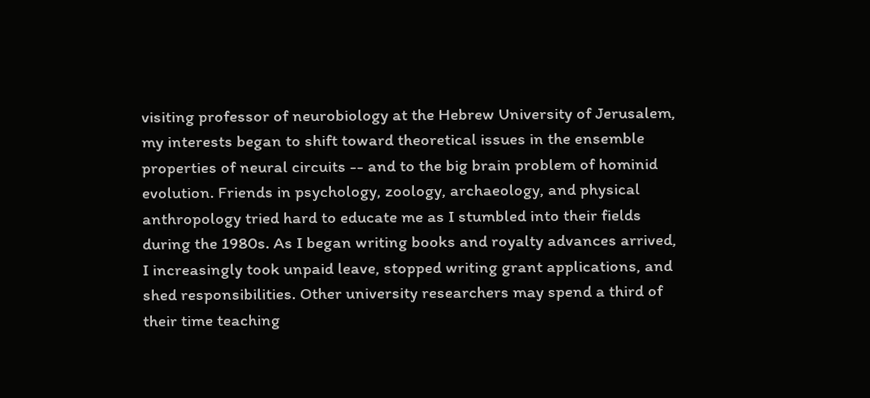visiting professor of neurobiology at the Hebrew University of Jerusalem, my interests began to shift toward theoretical issues in the ensemble properties of neural circuits -- and to the big brain problem of hominid evolution. Friends in psychology, zoology, archaeology, and physical anthropology tried hard to educate me as I stumbled into their fields during the 1980s. As I began writing books and royalty advances arrived, I increasingly took unpaid leave, stopped writing grant applications, and shed responsibilities. Other university researchers may spend a third of their time teaching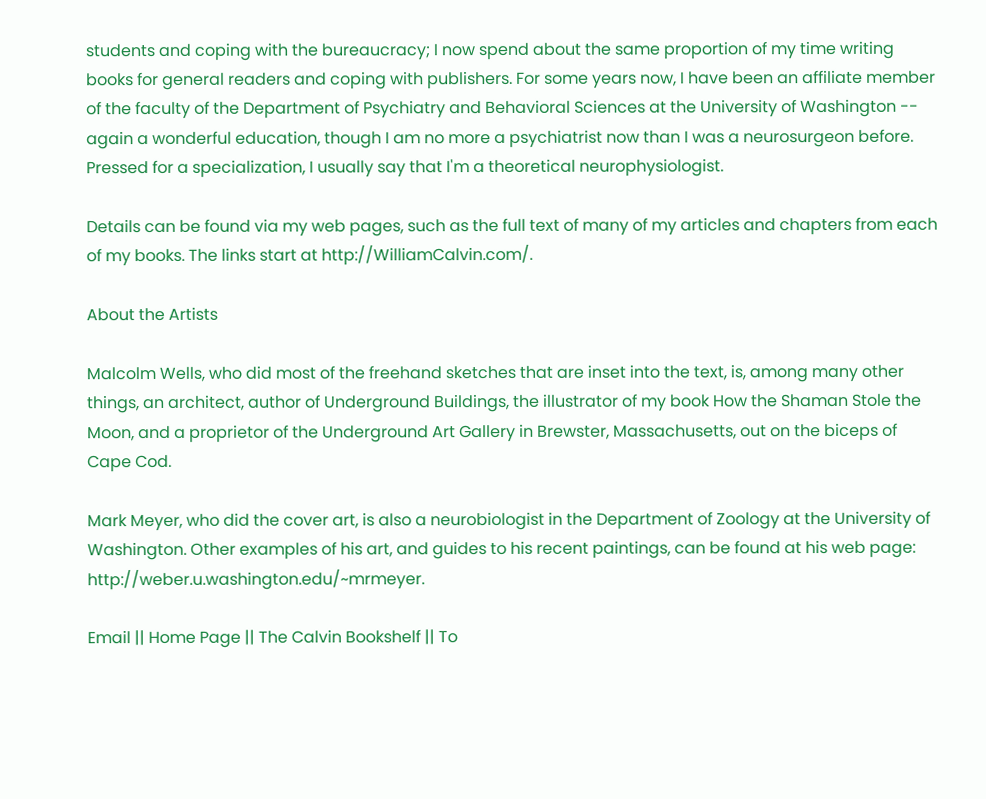students and coping with the bureaucracy; I now spend about the same proportion of my time writing books for general readers and coping with publishers. For some years now, I have been an affiliate member of the faculty of the Department of Psychiatry and Behavioral Sciences at the University of Washington -- again a wonderful education, though I am no more a psychiatrist now than I was a neurosurgeon before. Pressed for a specialization, I usually say that I'm a theoretical neurophysiologist.

Details can be found via my web pages, such as the full text of many of my articles and chapters from each of my books. The links start at http://WilliamCalvin.com/.

About the Artists

Malcolm Wells, who did most of the freehand sketches that are inset into the text, is, among many other things, an architect, author of Underground Buildings, the illustrator of my book How the Shaman Stole the Moon, and a proprietor of the Underground Art Gallery in Brewster, Massachusetts, out on the biceps of Cape Cod.

Mark Meyer, who did the cover art, is also a neurobiologist in the Department of Zoology at the University of Washington. Other examples of his art, and guides to his recent paintings, can be found at his web page: http://weber.u.washington.edu/~mrmeyer.

Email || Home Page || The Calvin Bookshelf || To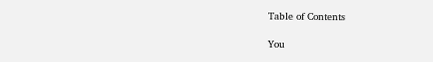Table of Contents

You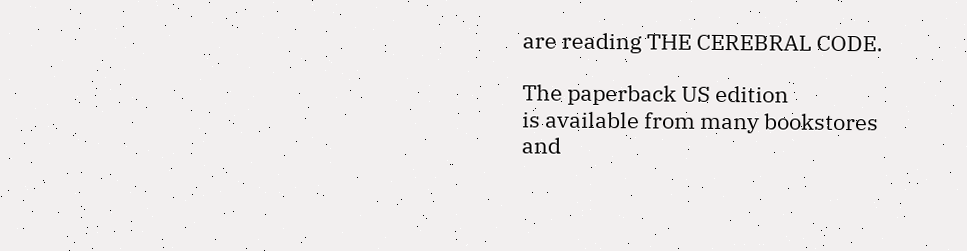are reading THE CEREBRAL CODE.

The paperback US edition
is available from many bookstores and